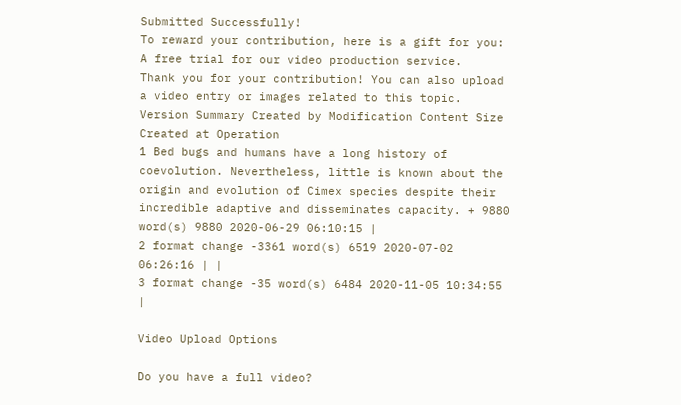Submitted Successfully!
To reward your contribution, here is a gift for you: A free trial for our video production service.
Thank you for your contribution! You can also upload a video entry or images related to this topic.
Version Summary Created by Modification Content Size Created at Operation
1 Bed bugs and humans have a long history of coevolution. Nevertheless, little is known about the origin and evolution of Cimex species despite their incredible adaptive and disseminates capacity. + 9880 word(s) 9880 2020-06-29 06:10:15 |
2 format change -3361 word(s) 6519 2020-07-02 06:26:16 | |
3 format change -35 word(s) 6484 2020-11-05 10:34:55 |

Video Upload Options

Do you have a full video?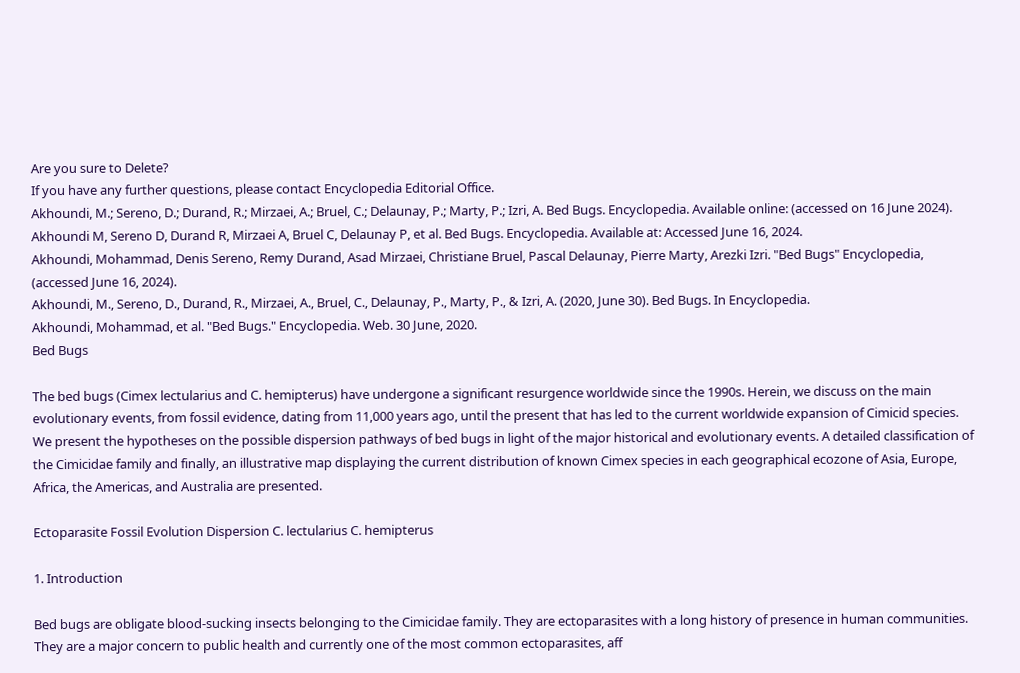Are you sure to Delete?
If you have any further questions, please contact Encyclopedia Editorial Office.
Akhoundi, M.; Sereno, D.; Durand, R.; Mirzaei, A.; Bruel, C.; Delaunay, P.; Marty, P.; Izri, A. Bed Bugs. Encyclopedia. Available online: (accessed on 16 June 2024).
Akhoundi M, Sereno D, Durand R, Mirzaei A, Bruel C, Delaunay P, et al. Bed Bugs. Encyclopedia. Available at: Accessed June 16, 2024.
Akhoundi, Mohammad, Denis Sereno, Remy Durand, Asad Mirzaei, Christiane Bruel, Pascal Delaunay, Pierre Marty, Arezki Izri. "Bed Bugs" Encyclopedia, (accessed June 16, 2024).
Akhoundi, M., Sereno, D., Durand, R., Mirzaei, A., Bruel, C., Delaunay, P., Marty, P., & Izri, A. (2020, June 30). Bed Bugs. In Encyclopedia.
Akhoundi, Mohammad, et al. "Bed Bugs." Encyclopedia. Web. 30 June, 2020.
Bed Bugs

The bed bugs (Cimex lectularius and C. hemipterus) have undergone a significant resurgence worldwide since the 1990s. Herein, we discuss on the main evolutionary events, from fossil evidence, dating from 11,000 years ago, until the present that has led to the current worldwide expansion of Cimicid species. We present the hypotheses on the possible dispersion pathways of bed bugs in light of the major historical and evolutionary events. A detailed classification of the Cimicidae family and finally, an illustrative map displaying the current distribution of known Cimex species in each geographical ecozone of Asia, Europe, Africa, the Americas, and Australia are presented.

Ectoparasite Fossil Evolution Dispersion C. lectularius C. hemipterus

1. Introduction

Bed bugs are obligate blood-sucking insects belonging to the Cimicidae family. They are ectoparasites with a long history of presence in human communities. They are a major concern to public health and currently one of the most common ectoparasites, aff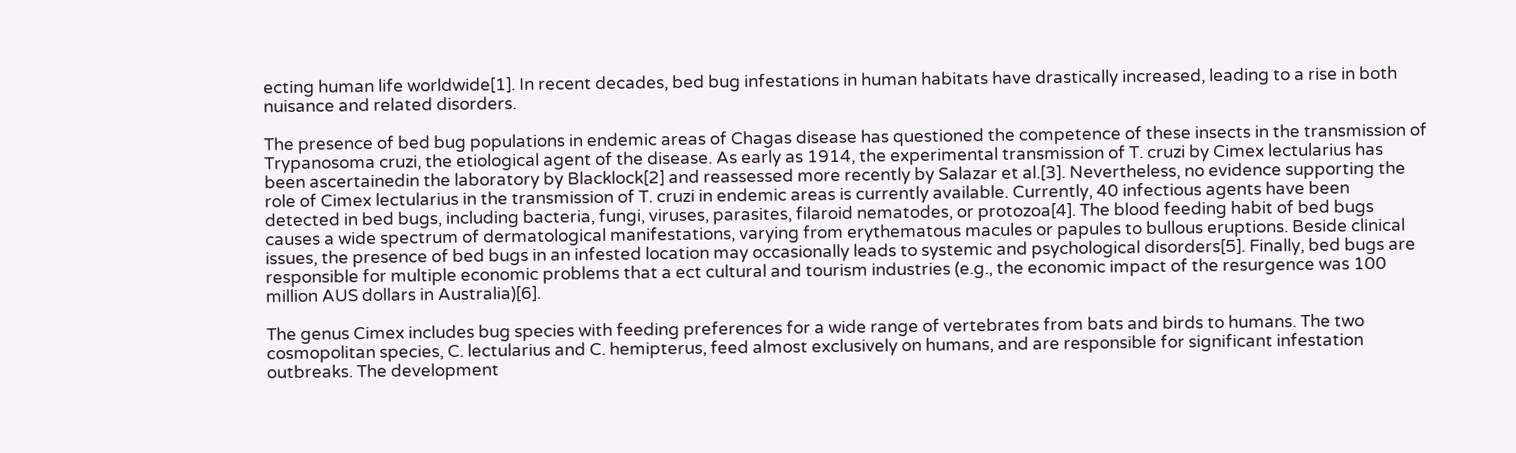ecting human life worldwide[1]. In recent decades, bed bug infestations in human habitats have drastically increased, leading to a rise in both nuisance and related disorders.

The presence of bed bug populations in endemic areas of Chagas disease has questioned the competence of these insects in the transmission of Trypanosoma cruzi, the etiological agent of the disease. As early as 1914, the experimental transmission of T. cruzi by Cimex lectularius has been ascertainedin the laboratory by Blacklock[2] and reassessed more recently by Salazar et al.[3]. Nevertheless, no evidence supporting the role of Cimex lectularius in the transmission of T. cruzi in endemic areas is currently available. Currently, 40 infectious agents have been detected in bed bugs, including bacteria, fungi, viruses, parasites, filaroid nematodes, or protozoa[4]. The blood feeding habit of bed bugs causes a wide spectrum of dermatological manifestations, varying from erythematous macules or papules to bullous eruptions. Beside clinical issues, the presence of bed bugs in an infested location may occasionally leads to systemic and psychological disorders[5]. Finally, bed bugs are responsible for multiple economic problems that a ect cultural and tourism industries (e.g., the economic impact of the resurgence was 100 million AUS dollars in Australia)[6].

The genus Cimex includes bug species with feeding preferences for a wide range of vertebrates from bats and birds to humans. The two cosmopolitan species, C. lectularius and C. hemipterus, feed almost exclusively on humans, and are responsible for significant infestation outbreaks. The development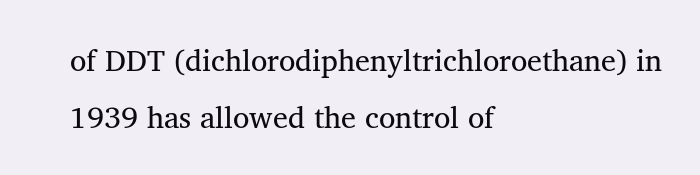of DDT (dichlorodiphenyltrichloroethane) in 1939 has allowed the control of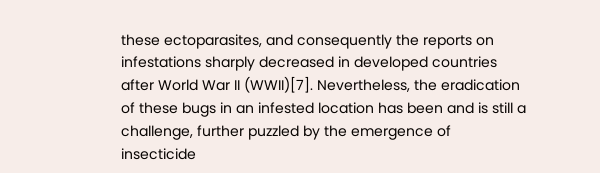these ectoparasites, and consequently the reports on infestations sharply decreased in developed countries after World War II (WWII)[7]. Nevertheless, the eradication of these bugs in an infested location has been and is still a challenge, further puzzled by the emergence of insecticide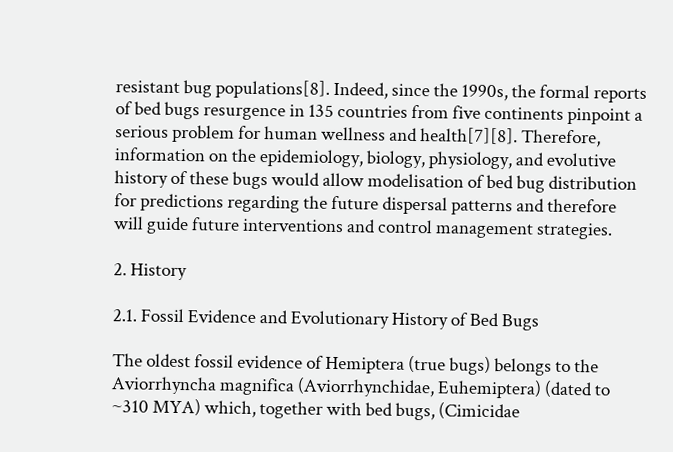resistant bug populations[8]. Indeed, since the 1990s, the formal reports of bed bugs resurgence in 135 countries from five continents pinpoint a serious problem for human wellness and health[7][8]. Therefore, information on the epidemiology, biology, physiology, and evolutive history of these bugs would allow modelisation of bed bug distribution for predictions regarding the future dispersal patterns and therefore will guide future interventions and control management strategies.

2. History

2.1. Fossil Evidence and Evolutionary History of Bed Bugs

The oldest fossil evidence of Hemiptera (true bugs) belongs to the Aviorrhyncha magnifica (Aviorrhynchidae, Euhemiptera) (dated to ~310 MYA) which, together with bed bugs, (Cimicidae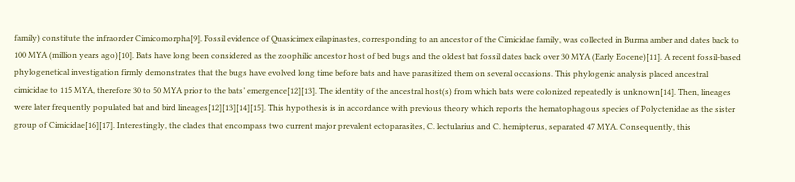family) constitute the infraorder Cimicomorpha[9]. Fossil evidence of Quasicimex eilapinastes, corresponding to an ancestor of the Cimicidae family, was collected in Burma amber and dates back to 100 MYA (million years ago)[10]. Bats have long been considered as the zoophilic ancestor host of bed bugs and the oldest bat fossil dates back over 30 MYA (Early Eocene)[11]. A recent fossil-based phylogenetical investigation firmly demonstrates that the bugs have evolved long time before bats and have parasitized them on several occasions. This phylogenic analysis placed ancestral cimicidae to 115 MYA, therefore 30 to 50 MYA prior to the bats’ emergence[12][13]. The identity of the ancestral host(s) from which bats were colonized repeatedly is unknown[14]. Then, lineages were later frequently populated bat and bird lineages[12][13][14][15]. This hypothesis is in accordance with previous theory which reports the hematophagous species of Polyctenidae as the sister group of Cimicidae[16][17]. Interestingly, the clades that encompass two current major prevalent ectoparasites, C. lectularius and C. hemipterus, separated 47 MYA. Consequently, this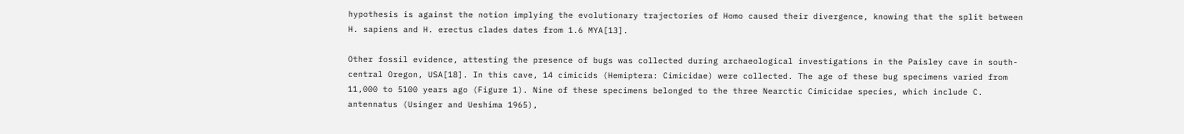hypothesis is against the notion implying the evolutionary trajectories of Homo caused their divergence, knowing that the split between H. sapiens and H. erectus clades dates from 1.6 MYA[13].

Other fossil evidence, attesting the presence of bugs was collected during archaeological investigations in the Paisley cave in south-central Oregon, USA[18]. In this cave, 14 cimicids (Hemiptera: Cimicidae) were collected. The age of these bug specimens varied from 11,000 to 5100 years ago (Figure 1). Nine of these specimens belonged to the three Nearctic Cimicidae species, which include C. antennatus (Usinger and Ueshima 1965),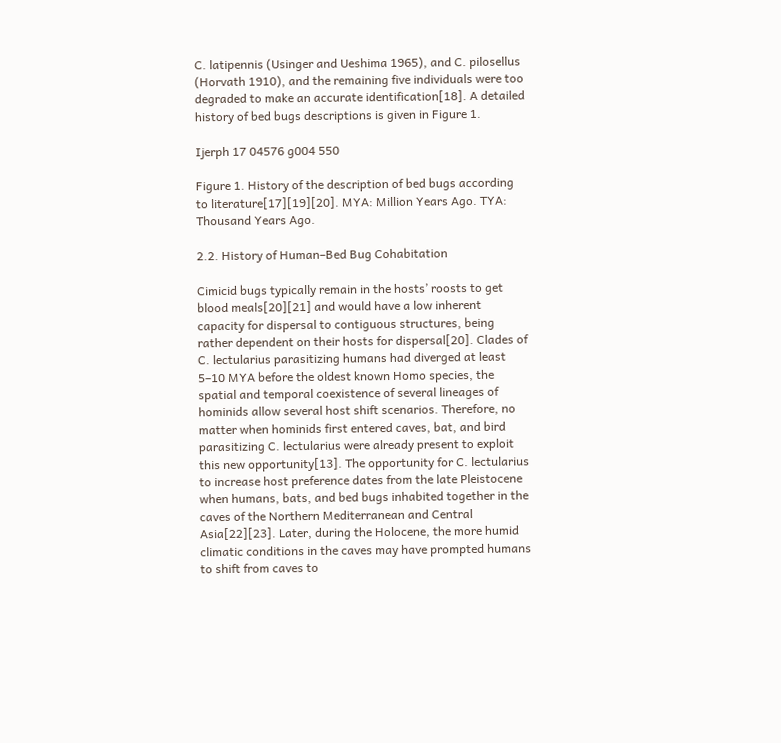C. latipennis (Usinger and Ueshima 1965), and C. pilosellus (Horvath 1910), and the remaining five individuals were too degraded to make an accurate identification[18]. A detailed history of bed bugs descriptions is given in Figure 1.

Ijerph 17 04576 g004 550

Figure 1. History of the description of bed bugs according to literature[17][19][20]. MYA: Million Years Ago. TYA: Thousand Years Ago.

2.2. History of Human–Bed Bug Cohabitation

Cimicid bugs typically remain in the hosts’ roosts to get blood meals[20][21] and would have a low inherent capacity for dispersal to contiguous structures, being rather dependent on their hosts for dispersal[20]. Clades of C. lectularius parasitizing humans had diverged at least 5–10 MYA before the oldest known Homo species, the spatial and temporal coexistence of several lineages of hominids allow several host shift scenarios. Therefore, no matter when hominids first entered caves, bat, and bird parasitizing C. lectularius were already present to exploit this new opportunity[13]. The opportunity for C. lectularius to increase host preference dates from the late Pleistocene when humans, bats, and bed bugs inhabited together in the caves of the Northern Mediterranean and Central Asia[22][23]. Later, during the Holocene, the more humid climatic conditions in the caves may have prompted humans to shift from caves to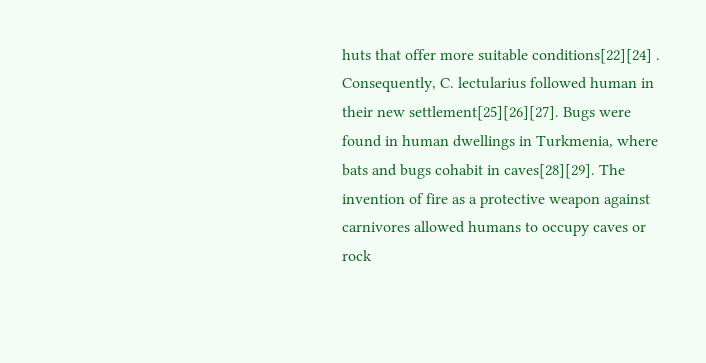huts that offer more suitable conditions[22][24] . Consequently, C. lectularius followed human in their new settlement[25][26][27]. Bugs were found in human dwellings in Turkmenia, where bats and bugs cohabit in caves[28][29]. The invention of fire as a protective weapon against carnivores allowed humans to occupy caves or rock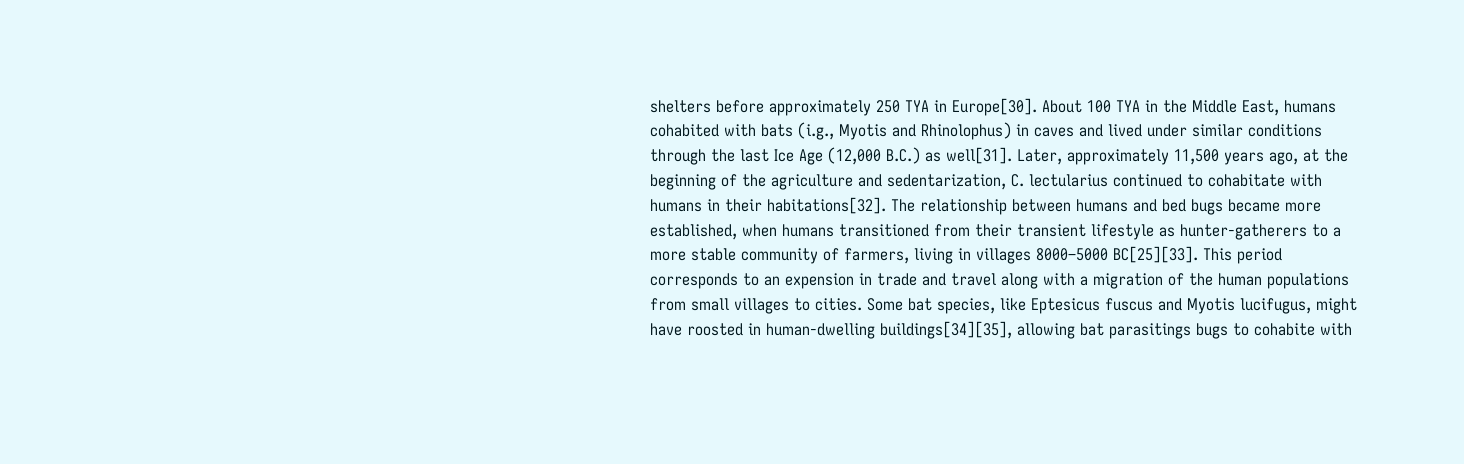shelters before approximately 250 TYA in Europe[30]. About 100 TYA in the Middle East, humans cohabited with bats (i.g., Myotis and Rhinolophus) in caves and lived under similar conditions through the last Ice Age (12,000 B.C.) as well[31]. Later, approximately 11,500 years ago, at the beginning of the agriculture and sedentarization, C. lectularius continued to cohabitate with humans in their habitations[32]. The relationship between humans and bed bugs became more established, when humans transitioned from their transient lifestyle as hunter-gatherers to a more stable community of farmers, living in villages 8000–5000 BC[25][33]. This period corresponds to an expension in trade and travel along with a migration of the human populations from small villages to cities. Some bat species, like Eptesicus fuscus and Myotis lucifugus, might have roosted in human-dwelling buildings[34][35], allowing bat parasitings bugs to cohabite with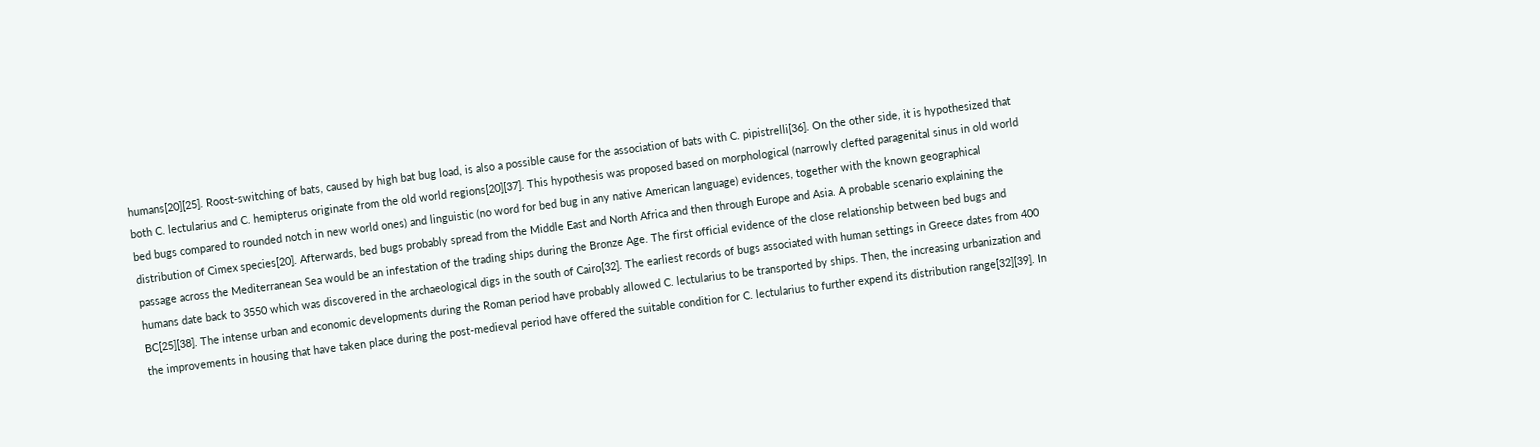humans[20][25]. Roost-switching of bats, caused by high bat bug load, is also a possible cause for the association of bats with C. pipistrelli[36]. On the other side, it is hypothesized that both C. lectularius and C. hemipterus originate from the old world regions[20][37]. This hypothesis was proposed based on morphological (narrowly clefted paragenital sinus in old world bed bugs compared to rounded notch in new world ones) and linguistic (no word for bed bug in any native American language) evidences, together with the known geographical distribution of Cimex species[20]. Afterwards, bed bugs probably spread from the Middle East and North Africa and then through Europe and Asia. A probable scenario explaining the passage across the Mediterranean Sea would be an infestation of the trading ships during the Bronze Age. The first official evidence of the close relationship between bed bugs and humans date back to 3550 which was discovered in the archaeological digs in the south of Cairo[32]. The earliest records of bugs associated with human settings in Greece dates from 400 BC[25][38]. The intense urban and economic developments during the Roman period have probably allowed C. lectularius to be transported by ships. Then, the increasing urbanization and the improvements in housing that have taken place during the post-medieval period have offered the suitable condition for C. lectularius to further expend its distribution range[32][39]. In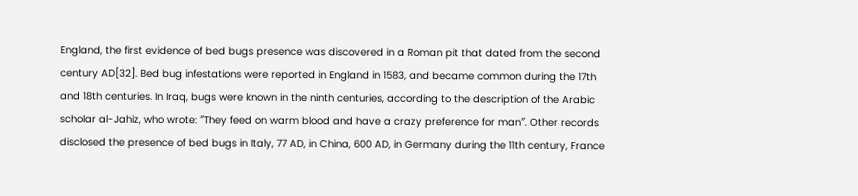England, the first evidence of bed bugs presence was discovered in a Roman pit that dated from the second century AD[32]. Bed bug infestations were reported in England in 1583, and became common during the 17th and 18th centuries. In Iraq, bugs were known in the ninth centuries, according to the description of the Arabic scholar al-Jahiz, who wrote: ″They feed on warm blood and have a crazy preference for man″. Other records disclosed the presence of bed bugs in Italy, 77 AD, in China, 600 AD, in Germany during the 11th century, France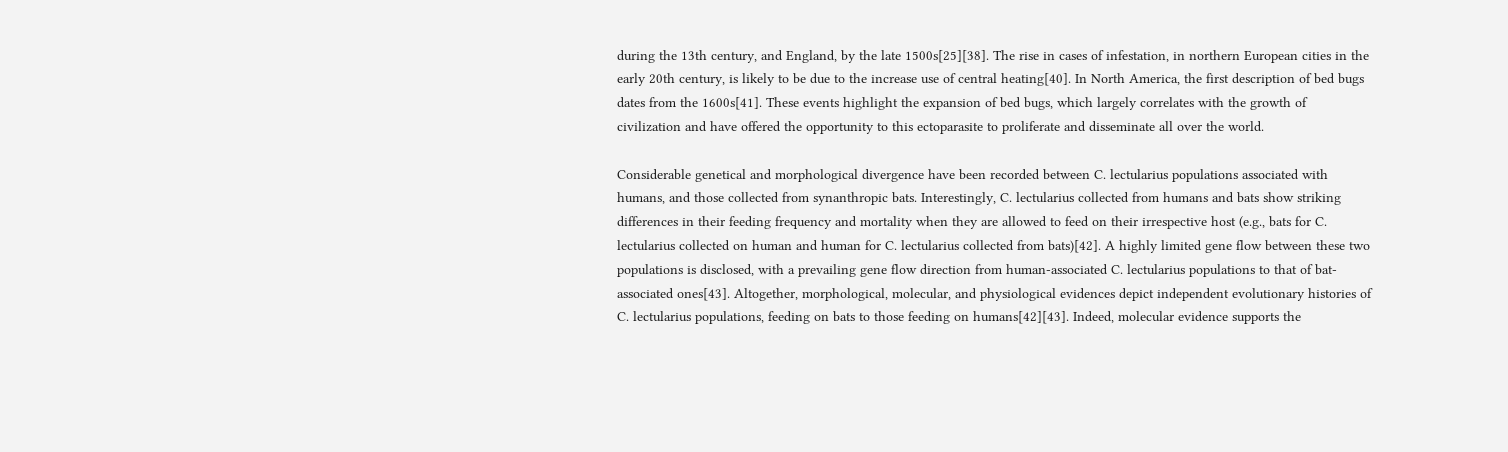during the 13th century, and England, by the late 1500s[25][38]. The rise in cases of infestation, in northern European cities in the early 20th century, is likely to be due to the increase use of central heating[40]. In North America, the first description of bed bugs dates from the 1600s[41]. These events highlight the expansion of bed bugs, which largely correlates with the growth of civilization and have offered the opportunity to this ectoparasite to proliferate and disseminate all over the world.

Considerable genetical and morphological divergence have been recorded between C. lectularius populations associated with humans, and those collected from synanthropic bats. Interestingly, C. lectularius collected from humans and bats show striking differences in their feeding frequency and mortality when they are allowed to feed on their irrespective host (e.g., bats for C. lectularius collected on human and human for C. lectularius collected from bats)[42]. A highly limited gene flow between these two populations is disclosed, with a prevailing gene flow direction from human-associated C. lectularius populations to that of bat-associated ones[43]. Altogether, morphological, molecular, and physiological evidences depict independent evolutionary histories of C. lectularius populations, feeding on bats to those feeding on humans[42][43]. Indeed, molecular evidence supports the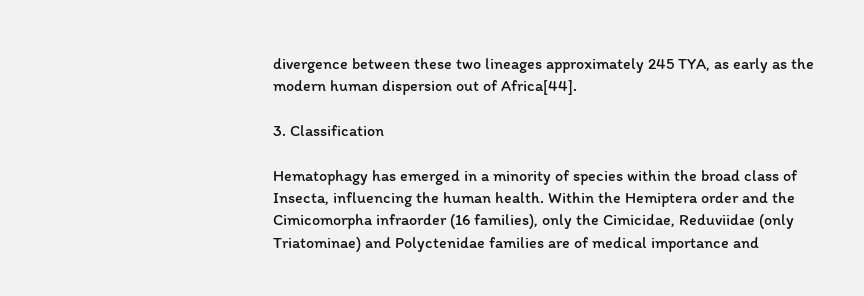divergence between these two lineages approximately 245 TYA, as early as the modern human dispersion out of Africa[44].

3. Classification

Hematophagy has emerged in a minority of species within the broad class of Insecta, influencing the human health. Within the Hemiptera order and the Cimicomorpha infraorder (16 families), only the Cimicidae, Reduviidae (only Triatominae) and Polyctenidae families are of medical importance and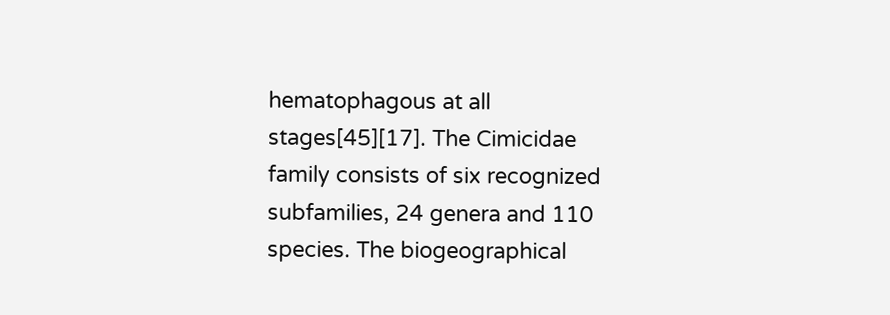hematophagous at all stages[45][17]. The Cimicidae family consists of six recognized subfamilies, 24 genera and 110 species. The biogeographical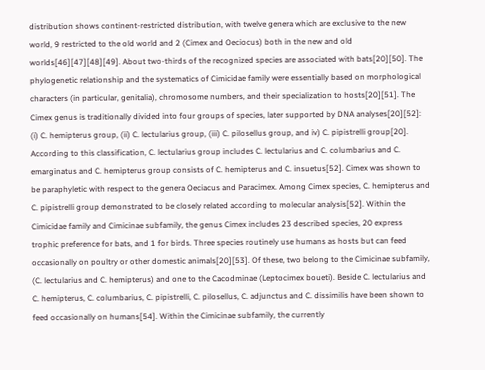distribution shows continent-restricted distribution, with twelve genera which are exclusive to the new world, 9 restricted to the old world and 2 (Cimex and Oeciocus) both in the new and old worlds[46][47][48][49]. About two-thirds of the recognized species are associated with bats[20][50]. The phylogenetic relationship and the systematics of Cimicidae family were essentially based on morphological characters (in particular, genitalia), chromosome numbers, and their specialization to hosts[20][51]. The Cimex genus is traditionally divided into four groups of species, later supported by DNA analyses[20][52]: (i) C. hemipterus group, (ii) C. lectularius group, (iii) C. pilosellus group, and iv) C. pipistrelli group[20]. According to this classification, C. lectularius group includes C. lectularius and C. columbarius and C. emarginatus and C. hemipterus group consists of C. hemipterus and C. insuetus[52]. Cimex was shown to be paraphyletic with respect to the genera Oeciacus and Paracimex. Among Cimex species, C. hemipterus and C. pipistrelli group demonstrated to be closely related according to molecular analysis[52]. Within the Cimicidae family and Cimicinae subfamily, the genus Cimex includes 23 described species, 20 express trophic preference for bats, and 1 for birds. Three species routinely use humans as hosts but can feed occasionally on poultry or other domestic animals[20][53]. Of these, two belong to the Cimicinae subfamily, (C. lectularius and C. hemipterus) and one to the Cacodminae (Leptocimex boueti). Beside C. lectularius and C. hemipterus, C. columbarius, C. pipistrelli, C. pilosellus, C. adjunctus and C. dissimilis have been shown to feed occasionally on humans[54]. Within the Cimicinae subfamily, the currently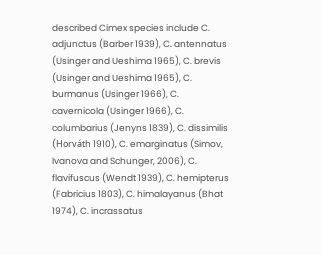described Cimex species include C. adjunctus (Barber 1939), C. antennatus (Usinger and Ueshima 1965), C. brevis (Usinger and Ueshima 1965), C. burmanus (Usinger 1966), C. cavernicola (Usinger 1966), C. columbarius (Jenyns 1839), C. dissimilis (Horváth 1910), C. emarginatus (Simov, Ivanova and Schunger, 2006), C. flavifuscus (Wendt 1939), C. hemipterus (Fabricius 1803), C. himalayanus (Bhat 1974), C. incrassatus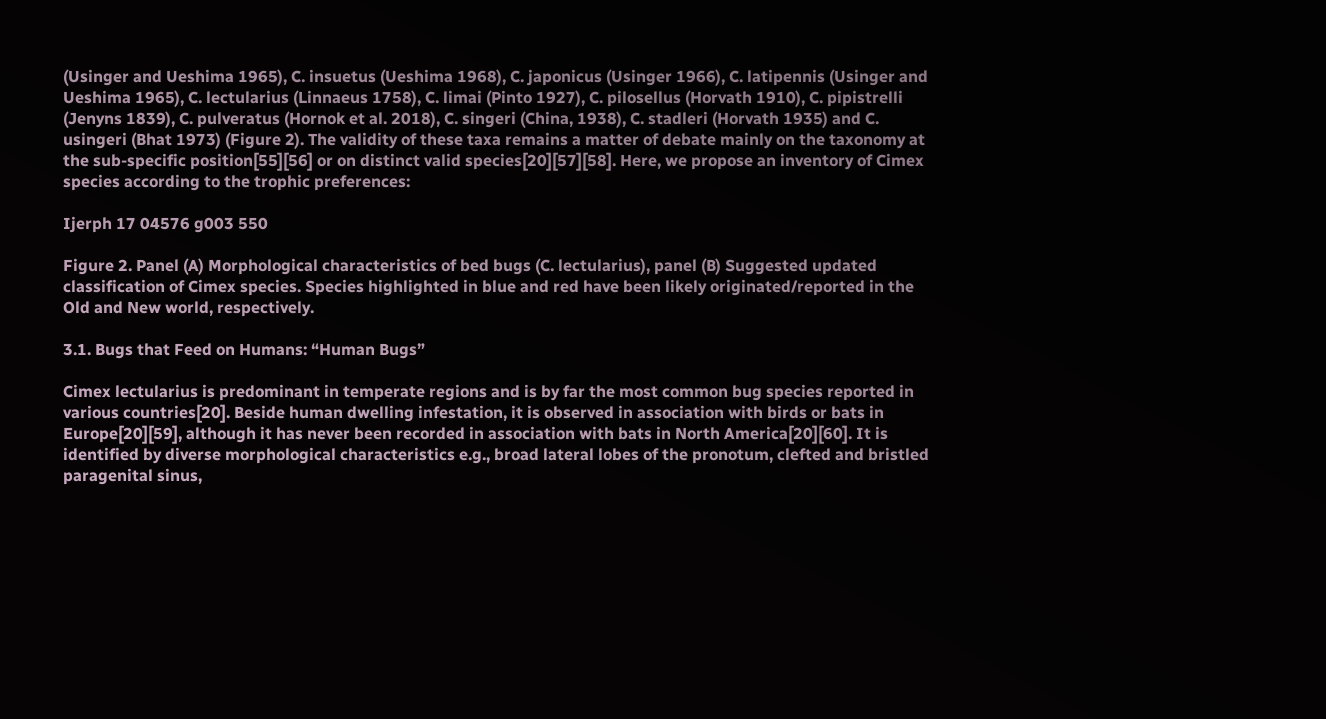(Usinger and Ueshima 1965), C. insuetus (Ueshima 1968), C. japonicus (Usinger 1966), C. latipennis (Usinger and Ueshima 1965), C. lectularius (Linnaeus 1758), C. limai (Pinto 1927), C. pilosellus (Horvath 1910), C. pipistrelli (Jenyns 1839), C. pulveratus (Hornok et al. 2018), C. singeri (China, 1938), C. stadleri (Horvath 1935) and C. usingeri (Bhat 1973) (Figure 2). The validity of these taxa remains a matter of debate mainly on the taxonomy at the sub-specific position[55][56] or on distinct valid species[20][57][58]. Here, we propose an inventory of Cimex species according to the trophic preferences:

Ijerph 17 04576 g003 550

Figure 2. Panel (A) Morphological characteristics of bed bugs (C. lectularius), panel (B) Suggested updated classification of Cimex species. Species highlighted in blue and red have been likely originated/reported in the Old and New world, respectively.

3.1. Bugs that Feed on Humans: “Human Bugs”

Cimex lectularius is predominant in temperate regions and is by far the most common bug species reported in various countries[20]. Beside human dwelling infestation, it is observed in association with birds or bats in Europe[20][59], although it has never been recorded in association with bats in North America[20][60]. It is identified by diverse morphological characteristics e.g., broad lateral lobes of the pronotum, clefted and bristled paragenital sinus,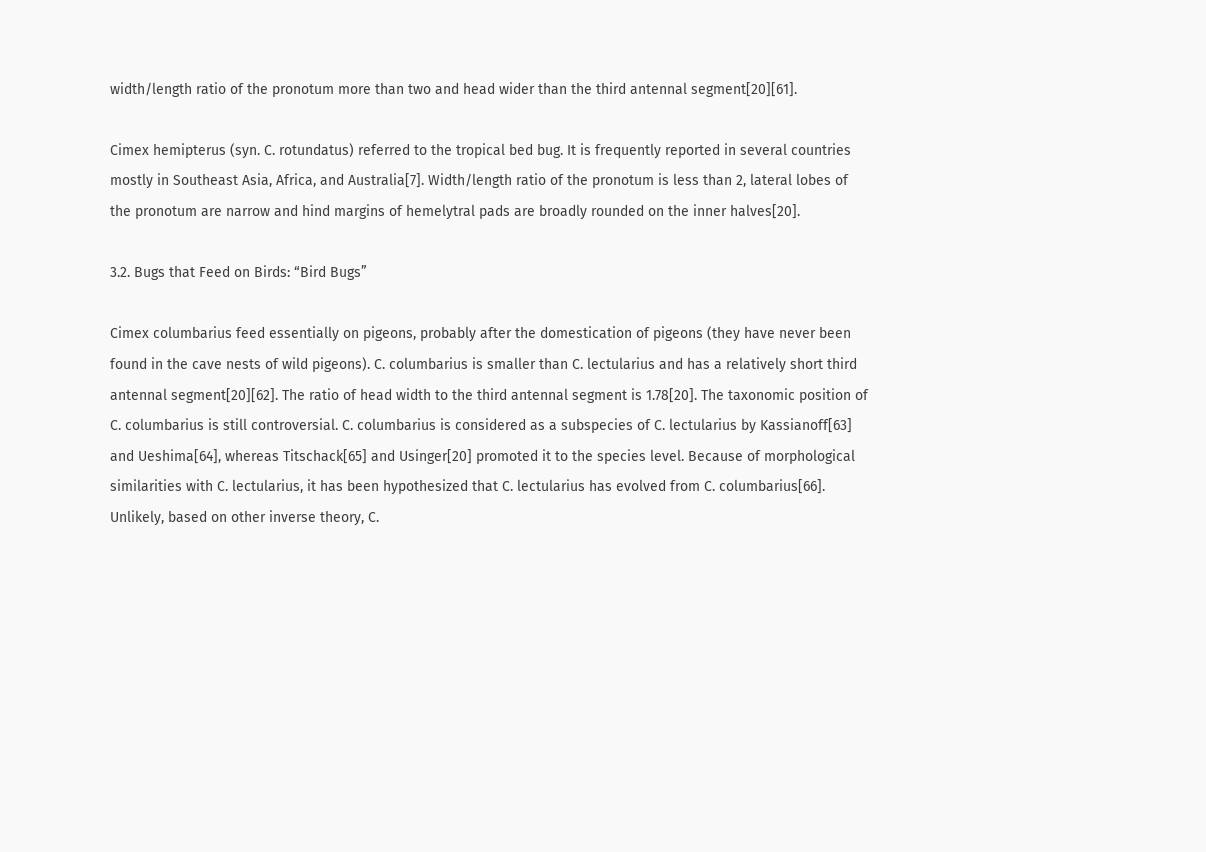width/length ratio of the pronotum more than two and head wider than the third antennal segment[20][61].

Cimex hemipterus (syn. C. rotundatus) referred to the tropical bed bug. It is frequently reported in several countries mostly in Southeast Asia, Africa, and Australia[7]. Width/length ratio of the pronotum is less than 2, lateral lobes of the pronotum are narrow and hind margins of hemelytral pads are broadly rounded on the inner halves[20].

3.2. Bugs that Feed on Birds: “Bird Bugs”

Cimex columbarius feed essentially on pigeons, probably after the domestication of pigeons (they have never been found in the cave nests of wild pigeons). C. columbarius is smaller than C. lectularius and has a relatively short third antennal segment[20][62]. The ratio of head width to the third antennal segment is 1.78[20]. The taxonomic position of C. columbarius is still controversial. C. columbarius is considered as a subspecies of C. lectularius by Kassianoff[63] and Ueshima[64], whereas Titschack[65] and Usinger[20] promoted it to the species level. Because of morphological similarities with C. lectularius, it has been hypothesized that C. lectularius has evolved from C. columbarius[66]. Unlikely, based on other inverse theory, C.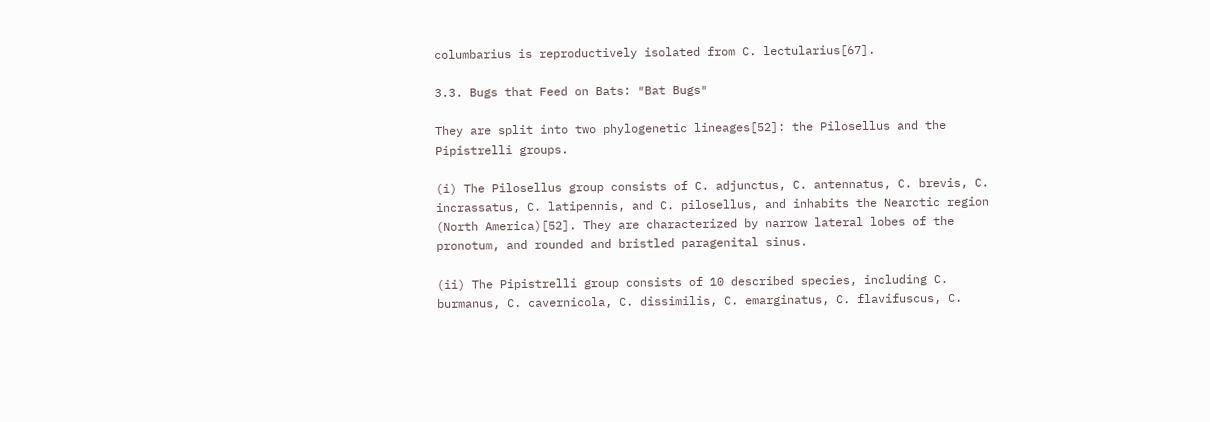columbarius is reproductively isolated from C. lectularius[67].

3.3. Bugs that Feed on Bats: ″Bat Bugs″

They are split into two phylogenetic lineages[52]: the Pilosellus and the Pipistrelli groups.

(i) The Pilosellus group consists of C. adjunctus, C. antennatus, C. brevis, C. incrassatus, C. latipennis, and C. pilosellus, and inhabits the Nearctic region (North America)[52]. They are characterized by narrow lateral lobes of the pronotum, and rounded and bristled paragenital sinus.

(ii) The Pipistrelli group consists of 10 described species, including C. burmanus, C. cavernicola, C. dissimilis, C. emarginatus, C. flavifuscus, C.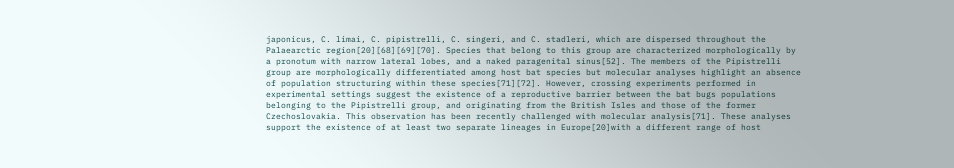japonicus, C. limai, C. pipistrelli, C. singeri, and C. stadleri, which are dispersed throughout the Palaearctic region[20][68][69][70]. Species that belong to this group are characterized morphologically by a pronotum with narrow lateral lobes, and a naked paragenital sinus[52]. The members of the Pipistrelli group are morphologically differentiated among host bat species but molecular analyses highlight an absence of population structuring within these species[71][72]. However, crossing experiments performed in experimental settings suggest the existence of a reproductive barrier between the bat bugs populations belonging to the Pipistrelli group, and originating from the British Isles and those of the former Czechoslovakia. This observation has been recently challenged with molecular analysis[71]. These analyses support the existence of at least two separate lineages in Europe[20]with a different range of host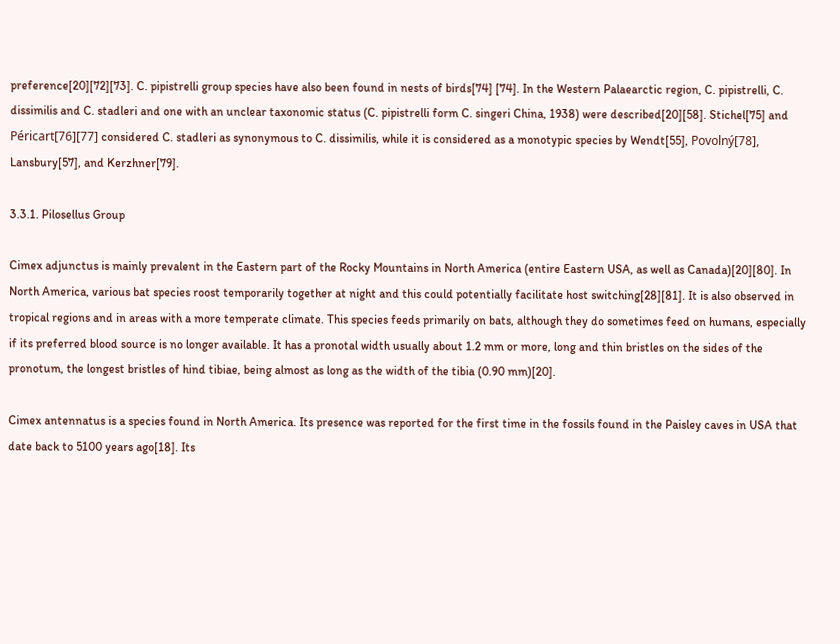preference[20][72][73]. C. pipistrelli group species have also been found in nests of birds[74] [74]. In the Western Palaearctic region, C. pipistrelli, C. dissimilis and C. stadleri and one with an unclear taxonomic status (C. pipistrelli form C. singeri China, 1938) were described[20][58]. Stichel[75] and Péricart[76][77] considered C. stadleri as synonymous to C. dissimilis, while it is considered as a monotypic species by Wendt[55], Povolný[78], Lansbury[57], and Kerzhner[79].

3.3.1. Pilosellus Group

Cimex adjunctus is mainly prevalent in the Eastern part of the Rocky Mountains in North America (entire Eastern USA, as well as Canada)[20][80]. In North America, various bat species roost temporarily together at night and this could potentially facilitate host switching[28][81]. It is also observed in tropical regions and in areas with a more temperate climate. This species feeds primarily on bats, although they do sometimes feed on humans, especially if its preferred blood source is no longer available. It has a pronotal width usually about 1.2 mm or more, long and thin bristles on the sides of the pronotum, the longest bristles of hind tibiae, being almost as long as the width of the tibia (0.90 mm)[20].

Cimex antennatus is a species found in North America. Its presence was reported for the first time in the fossils found in the Paisley caves in USA that date back to 5100 years ago[18]. Its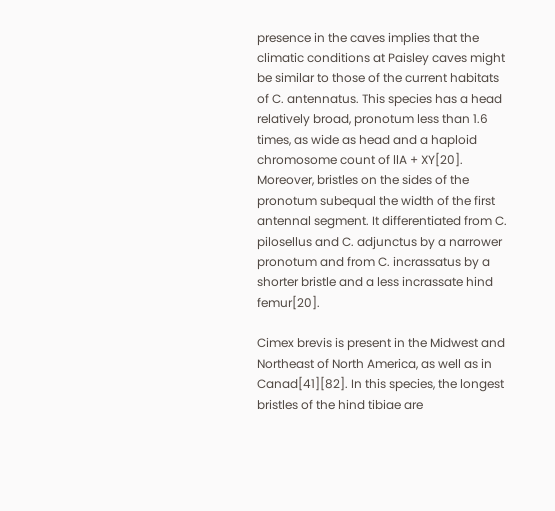presence in the caves implies that the climatic conditions at Paisley caves might be similar to those of the current habitats of C. antennatus. This species has a head relatively broad, pronotum less than 1.6 times, as wide as head and a haploid chromosome count of llA + XY[20]. Moreover, bristles on the sides of the pronotum subequal the width of the first antennal segment. It differentiated from C. pilosellus and C. adjunctus by a narrower pronotum and from C. incrassatus by a shorter bristle and a less incrassate hind femur[20].

Cimex brevis is present in the Midwest and Northeast of North America, as well as in Canad[41][82]. In this species, the longest bristles of the hind tibiae are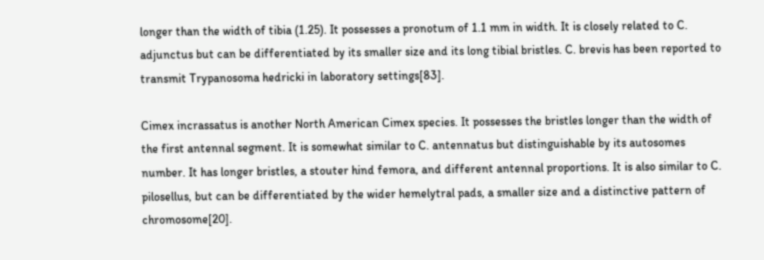longer than the width of tibia (1.25). It possesses a pronotum of 1.1 mm in width. It is closely related to C. adjunctus but can be differentiated by its smaller size and its long tibial bristles. C. brevis has been reported to transmit Trypanosoma hedricki in laboratory settings[83].

Cimex incrassatus is another North American Cimex species. It possesses the bristles longer than the width of the first antennal segment. It is somewhat similar to C. antennatus but distinguishable by its autosomes number. It has longer bristles, a stouter hind femora, and different antennal proportions. It is also similar to C. pilosellus, but can be differentiated by the wider hemelytral pads, a smaller size and a distinctive pattern of chromosome[20].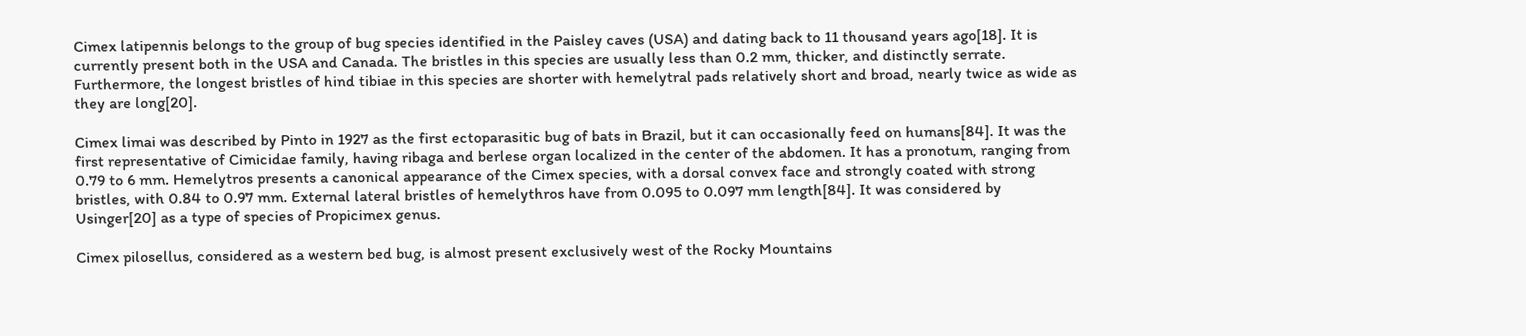Cimex latipennis belongs to the group of bug species identified in the Paisley caves (USA) and dating back to 11 thousand years ago[18]. It is currently present both in the USA and Canada. The bristles in this species are usually less than 0.2 mm, thicker, and distinctly serrate. Furthermore, the longest bristles of hind tibiae in this species are shorter with hemelytral pads relatively short and broad, nearly twice as wide as they are long[20].

Cimex limai was described by Pinto in 1927 as the first ectoparasitic bug of bats in Brazil, but it can occasionally feed on humans[84]. It was the first representative of Cimicidae family, having ribaga and berlese organ localized in the center of the abdomen. It has a pronotum, ranging from 0.79 to 6 mm. Hemelytros presents a canonical appearance of the Cimex species, with a dorsal convex face and strongly coated with strong bristles, with 0.84 to 0.97 mm. External lateral bristles of hemelythros have from 0.095 to 0.097 mm length[84]. It was considered by Usinger[20] as a type of species of Propicimex genus.

Cimex pilosellus, considered as a western bed bug, is almost present exclusively west of the Rocky Mountains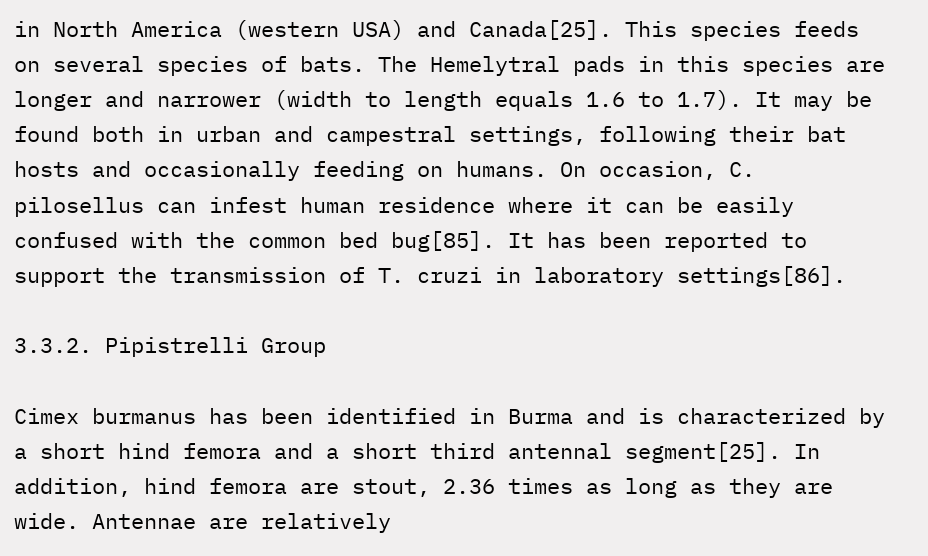in North America (western USA) and Canada[25]. This species feeds on several species of bats. The Hemelytral pads in this species are longer and narrower (width to length equals 1.6 to 1.7). It may be found both in urban and campestral settings, following their bat hosts and occasionally feeding on humans. On occasion, C. pilosellus can infest human residence where it can be easily confused with the common bed bug[85]. It has been reported to support the transmission of T. cruzi in laboratory settings[86].

3.3.2. Pipistrelli Group

Cimex burmanus has been identified in Burma and is characterized by a short hind femora and a short third antennal segment[25]. In addition, hind femora are stout, 2.36 times as long as they are wide. Antennae are relatively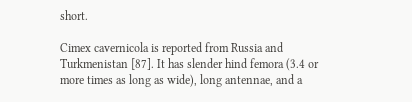short.

Cimex cavernicola is reported from Russia and Turkmenistan [87]. It has slender hind femora (3.4 or more times as long as wide), long antennae, and a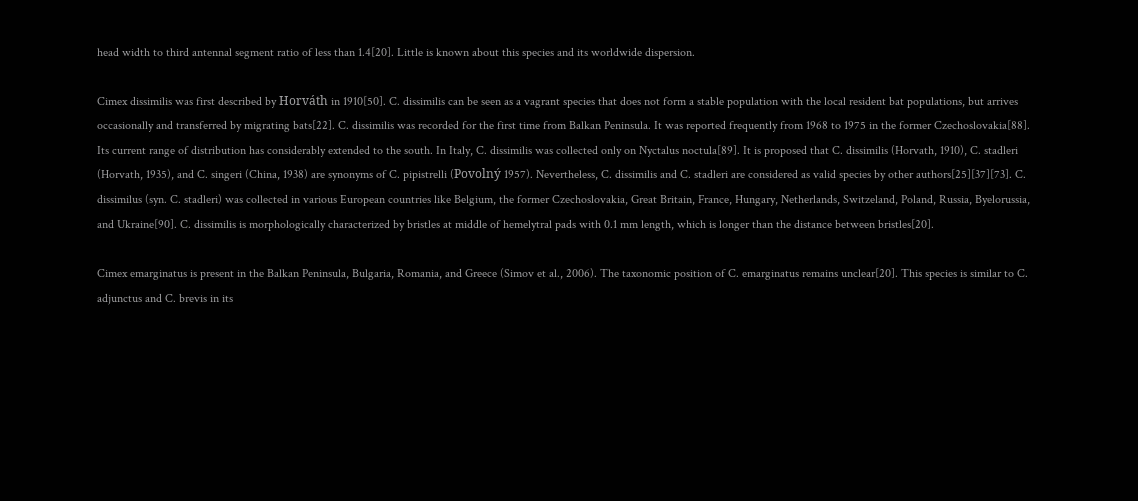head width to third antennal segment ratio of less than 1.4[20]. Little is known about this species and its worldwide dispersion.

Cimex dissimilis was first described by Horváth in 1910[50]. C. dissimilis can be seen as a vagrant species that does not form a stable population with the local resident bat populations, but arrives occasionally and transferred by migrating bats[22]. C. dissimilis was recorded for the first time from Balkan Peninsula. It was reported frequently from 1968 to 1975 in the former Czechoslovakia[88]. Its current range of distribution has considerably extended to the south. In Italy, C. dissimilis was collected only on Nyctalus noctula[89]. It is proposed that C. dissimilis (Horvath, 1910), C. stadleri (Horvath, 1935), and C. singeri (China, 1938) are synonyms of C. pipistrelli (Povolný 1957). Nevertheless, C. dissimilis and C. stadleri are considered as valid species by other authors[25][37][73]. C. dissimilus (syn. C. stadleri) was collected in various European countries like Belgium, the former Czechoslovakia, Great Britain, France, Hungary, Netherlands, Switzeland, Poland, Russia, Byelorussia, and Ukraine[90]. C. dissimilis is morphologically characterized by bristles at middle of hemelytral pads with 0.1 mm length, which is longer than the distance between bristles[20].

Cimex emarginatus is present in the Balkan Peninsula, Bulgaria, Romania, and Greece (Simov et al., 2006). The taxonomic position of C. emarginatus remains unclear[20]. This species is similar to C. adjunctus and C. brevis in its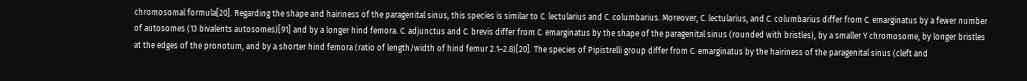chromosomal formula[20]. Regarding the shape and hairiness of the paragenital sinus, this species is similar to C. lectularius and C. columbarius. Moreover, C. lectularius, and C. columbarius differ from C. emarginatus by a fewer number of autosomes (13 bivalents autosomes)[91] and by a longer hind femora. C. adjunctus and C. brevis differ from C. emarginatus by the shape of the paragenital sinus (rounded with bristles), by a smaller Y chromosome, by longer bristles at the edges of the pronotum, and by a shorter hind femora (ratio of length/width of hind femur 2.1–2.8)[20]. The species of Pipistrelli group differ from C. emarginatus by the hairiness of the paragenital sinus (cleft and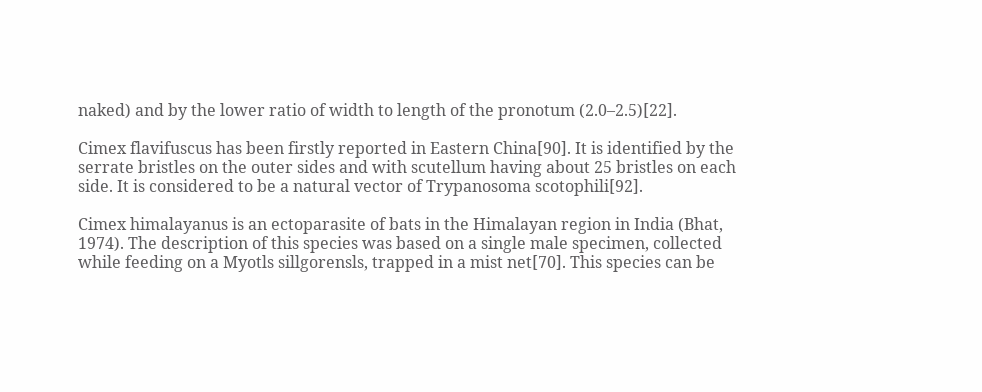naked) and by the lower ratio of width to length of the pronotum (2.0–2.5)[22].

Cimex flavifuscus has been firstly reported in Eastern China[90]. It is identified by the serrate bristles on the outer sides and with scutellum having about 25 bristles on each side. It is considered to be a natural vector of Trypanosoma scotophili[92].

Cimex himalayanus is an ectoparasite of bats in the Himalayan region in India (Bhat, 1974). The description of this species was based on a single male specimen, collected while feeding on a Myotls sillgorensls, trapped in a mist net[70]. This species can be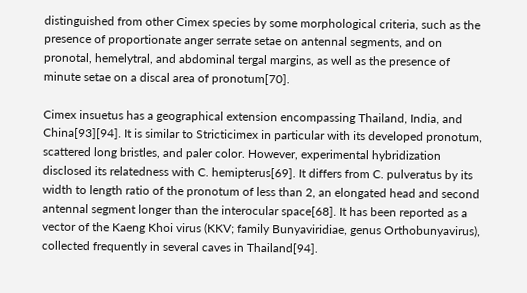distinguished from other Cimex species by some morphological criteria, such as the presence of proportionate anger serrate setae on antennal segments, and on pronotal, hemelytral, and abdominal tergal margins, as well as the presence of minute setae on a discal area of pronotum[70].

Cimex insuetus has a geographical extension encompassing Thailand, India, and China[93][94]. It is similar to Stricticimex in particular with its developed pronotum, scattered long bristles, and paler color. However, experimental hybridization disclosed its relatedness with C. hemipterus[69]. It differs from C. pulveratus by its width to length ratio of the pronotum of less than 2, an elongated head and second antennal segment longer than the interocular space[68]. It has been reported as a vector of the Kaeng Khoi virus (KKV; family Bunyaviridiae, genus Orthobunyavirus), collected frequently in several caves in Thailand[94].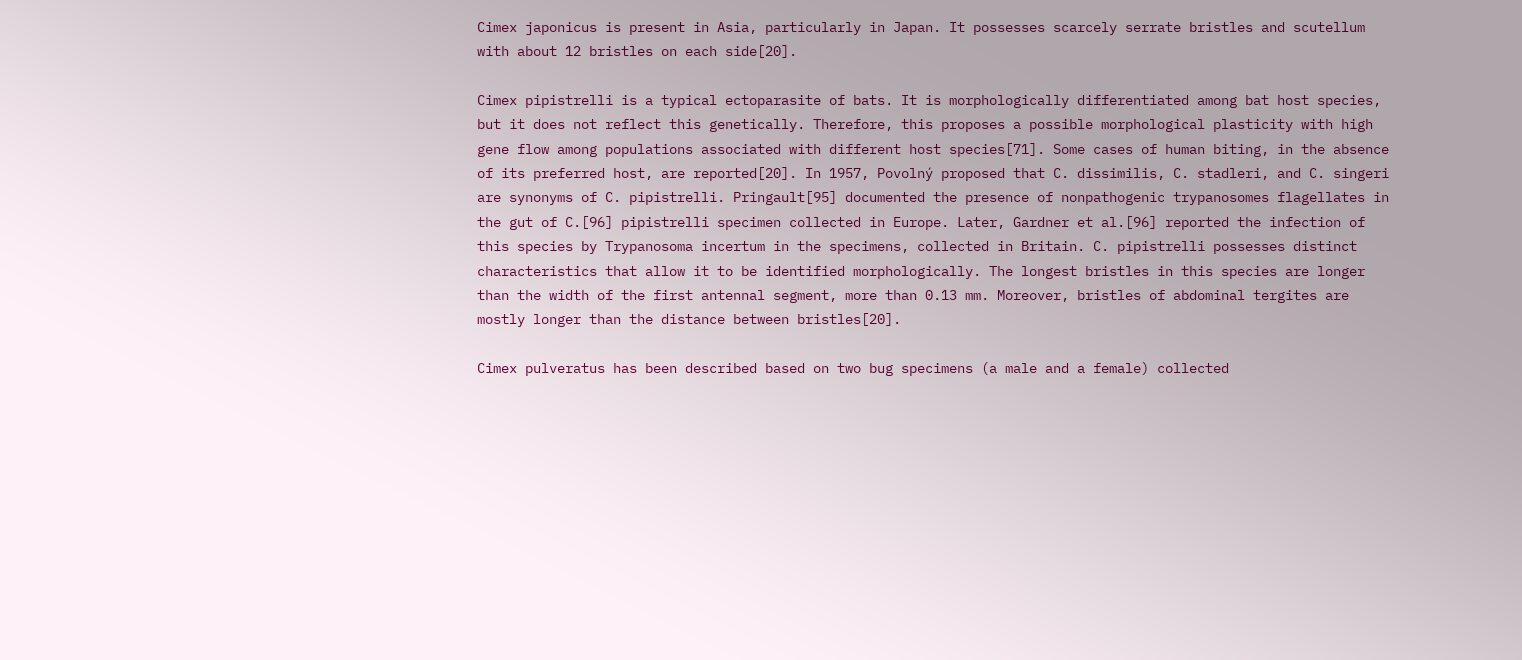Cimex japonicus is present in Asia, particularly in Japan. It possesses scarcely serrate bristles and scutellum with about 12 bristles on each side[20].

Cimex pipistrelli is a typical ectoparasite of bats. It is morphologically differentiated among bat host species, but it does not reflect this genetically. Therefore, this proposes a possible morphological plasticity with high gene flow among populations associated with different host species[71]. Some cases of human biting, in the absence of its preferred host, are reported[20]. In 1957, Povolný proposed that C. dissimilis, C. stadleri, and C. singeri are synonyms of C. pipistrelli. Pringault[95] documented the presence of nonpathogenic trypanosomes flagellates in the gut of C.[96] pipistrelli specimen collected in Europe. Later, Gardner et al.[96] reported the infection of this species by Trypanosoma incertum in the specimens, collected in Britain. C. pipistrelli possesses distinct characteristics that allow it to be identified morphologically. The longest bristles in this species are longer than the width of the first antennal segment, more than 0.13 mm. Moreover, bristles of abdominal tergites are mostly longer than the distance between bristles[20].

Cimex pulveratus has been described based on two bug specimens (a male and a female) collected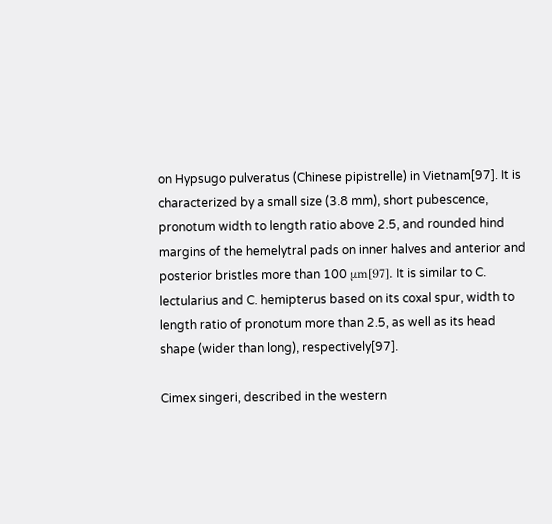on Hypsugo pulveratus (Chinese pipistrelle) in Vietnam[97]. It is characterized by a small size (3.8 mm), short pubescence, pronotum width to length ratio above 2.5, and rounded hind margins of the hemelytral pads on inner halves and anterior and posterior bristles more than 100 μm[97]. It is similar to C. lectularius and C. hemipterus based on its coxal spur, width to length ratio of pronotum more than 2.5, as well as its head shape (wider than long), respectively[97].

Cimex singeri, described in the western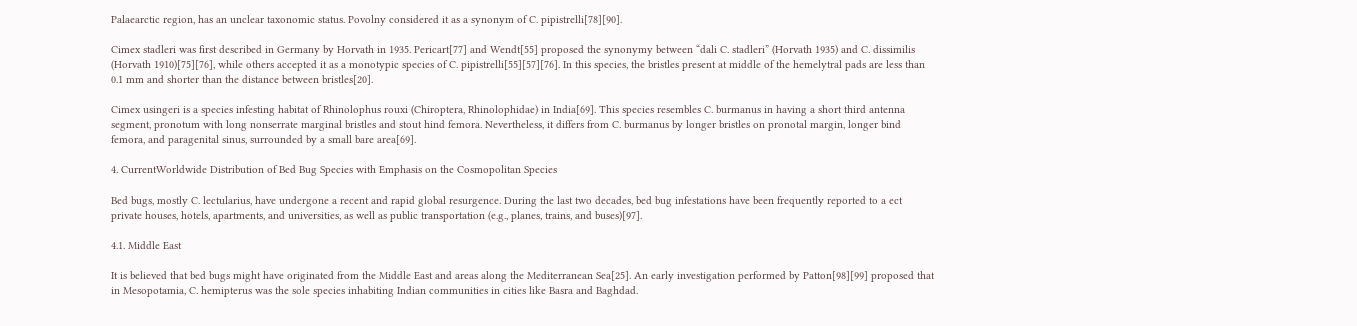Palaearctic region, has an unclear taxonomic status. Povolny considered it as a synonym of C. pipistrelli[78][90].

Cimex stadleri was first described in Germany by Horvath in 1935. Pericart[77] and Wendt[55] proposed the synonymy between “dali C. stadleri” (Horvath 1935) and C. dissimilis (Horvath 1910)[75][76], while others accepted it as a monotypic species of C. pipistrelli[55][57][76]. In this species, the bristles present at middle of the hemelytral pads are less than 0.1 mm and shorter than the distance between bristles[20].

Cimex usingeri is a species infesting habitat of Rhinolophus rouxi (Chiroptera, Rhinolophidae) in India[69]. This species resembles C. burmanus in having a short third antenna segment, pronotum with long nonserrate marginal bristles and stout hind femora. Nevertheless, it differs from C. burmanus by longer bristles on pronotal margin, longer bind femora, and paragenital sinus, surrounded by a small bare area[69].

4. CurrentWorldwide Distribution of Bed Bug Species with Emphasis on the Cosmopolitan Species

Bed bugs, mostly C. lectularius, have undergone a recent and rapid global resurgence. During the last two decades, bed bug infestations have been frequently reported to a ect private houses, hotels, apartments, and universities, as well as public transportation (e.g., planes, trains, and buses)[97].

4.1. Middle East

It is believed that bed bugs might have originated from the Middle East and areas along the Mediterranean Sea[25]. An early investigation performed by Patton[98][99] proposed that in Mesopotamia, C. hemipterus was the sole species inhabiting Indian communities in cities like Basra and Baghdad.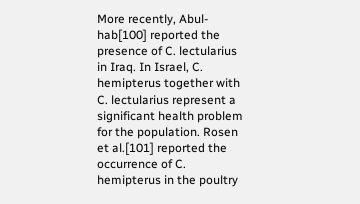More recently, Abul-hab[100] reported the presence of C. lectularius in Iraq. In Israel, C. hemipterus together with C. lectularius represent a significant health problem for the population. Rosen et al.[101] reported the occurrence of C. hemipterus in the poultry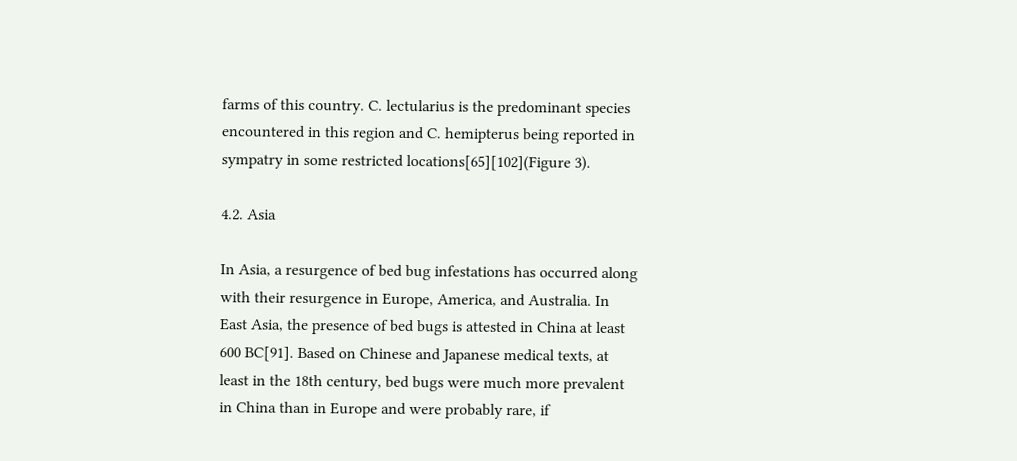farms of this country. C. lectularius is the predominant species encountered in this region and C. hemipterus being reported in sympatry in some restricted locations[65][102](Figure 3).

4.2. Asia

In Asia, a resurgence of bed bug infestations has occurred along with their resurgence in Europe, America, and Australia. In East Asia, the presence of bed bugs is attested in China at least 600 BC[91]. Based on Chinese and Japanese medical texts, at least in the 18th century, bed bugs were much more prevalent in China than in Europe and were probably rare, if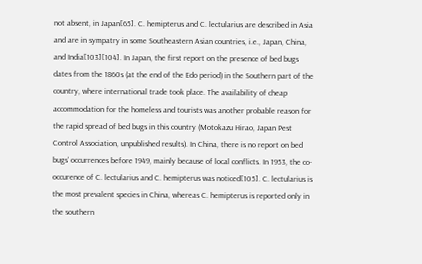not absent, in Japan[65]. C. hemipterus and C. lectularius are described in Asia and are in sympatry in some Southeastern Asian countries, i.e., Japan, China, and India[103][104]. In Japan, the first report on the presence of bed bugs dates from the 1860s (at the end of the Edo period) in the Southern part of the country, where international trade took place. The availability of cheap accommodation for the homeless and tourists was another probable reason for the rapid spread of bed bugs in this country (Motokazu Hirao, Japan Pest Control Association, unpublished results). In China, there is no report on bed bugs’ occurrences before 1949, mainly because of local conflicts. In 1953, the co-occurence of C. lectularius and C. hemipterus was noticed[105]. C. lectularius is the most prevalent species in China, whereas C. hemipterus is reported only in the southern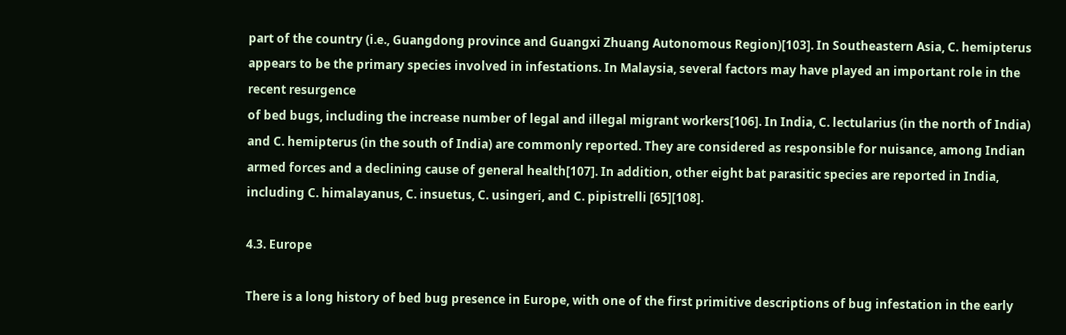part of the country (i.e., Guangdong province and Guangxi Zhuang Autonomous Region)[103]. In Southeastern Asia, C. hemipterus appears to be the primary species involved in infestations. In Malaysia, several factors may have played an important role in the recent resurgence
of bed bugs, including the increase number of legal and illegal migrant workers[106]. In India, C. lectularius (in the north of India) and C. hemipterus (in the south of India) are commonly reported. They are considered as responsible for nuisance, among Indian armed forces and a declining cause of general health[107]. In addition, other eight bat parasitic species are reported in India, including C. himalayanus, C. insuetus, C. usingeri, and C. pipistrelli [65][108].

4.3. Europe

There is a long history of bed bug presence in Europe, with one of the first primitive descriptions of bug infestation in the early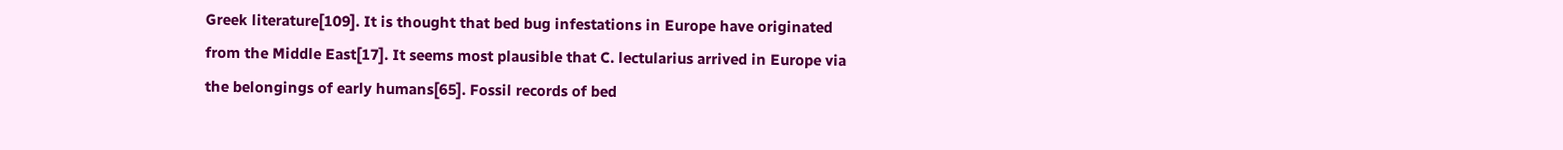Greek literature[109]. It is thought that bed bug infestations in Europe have originated from the Middle East[17]. It seems most plausible that C. lectularius arrived in Europe via the belongings of early humans[65]. Fossil records of bed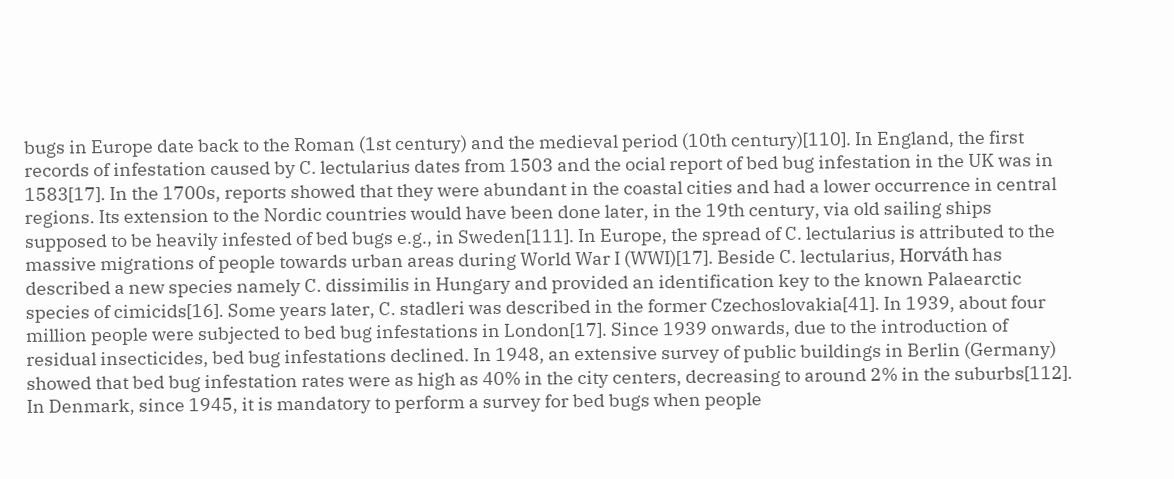bugs in Europe date back to the Roman (1st century) and the medieval period (10th century)[110]. In England, the first records of infestation caused by C. lectularius dates from 1503 and the ocial report of bed bug infestation in the UK was in 1583[17]. In the 1700s, reports showed that they were abundant in the coastal cities and had a lower occurrence in central regions. Its extension to the Nordic countries would have been done later, in the 19th century, via old sailing ships supposed to be heavily infested of bed bugs e.g., in Sweden[111]. In Europe, the spread of C. lectularius is attributed to the massive migrations of people towards urban areas during World War I (WWI)[17]. Beside C. lectularius, Horváth has described a new species namely C. dissimilis in Hungary and provided an identification key to the known Palaearctic species of cimicids[16]. Some years later, C. stadleri was described in the former Czechoslovakia[41]. In 1939, about four million people were subjected to bed bug infestations in London[17]. Since 1939 onwards, due to the introduction of residual insecticides, bed bug infestations declined. In 1948, an extensive survey of public buildings in Berlin (Germany) showed that bed bug infestation rates were as high as 40% in the city centers, decreasing to around 2% in the suburbs[112]. In Denmark, since 1945, it is mandatory to perform a survey for bed bugs when people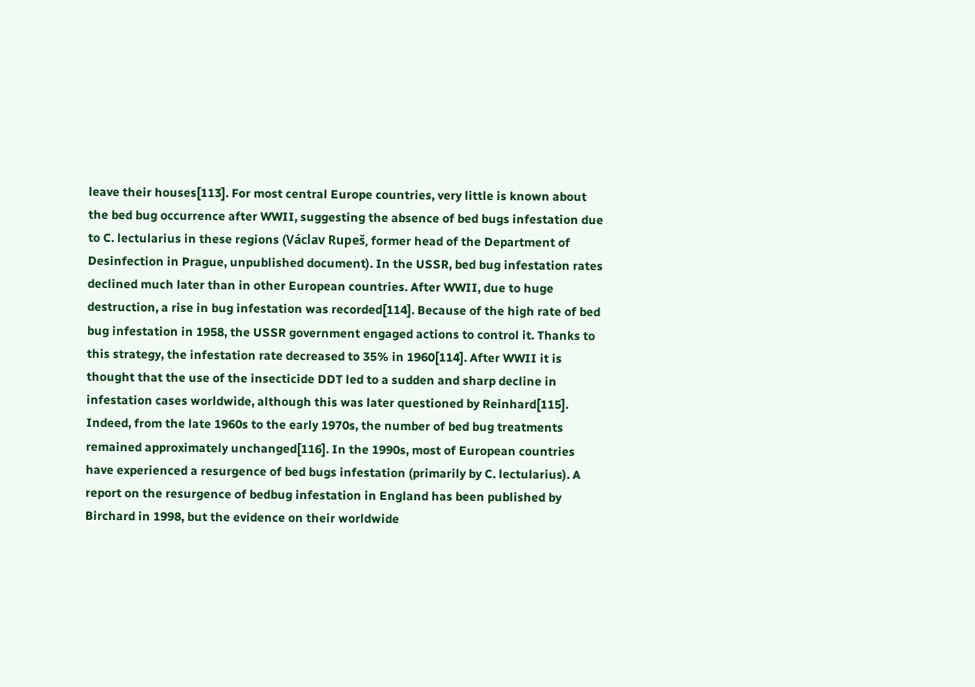leave their houses[113]. For most central Europe countries, very little is known about the bed bug occurrence after WWII, suggesting the absence of bed bugs infestation due to C. lectularius in these regions (Václav Rupeš, former head of the Department of Desinfection in Prague, unpublished document). In the USSR, bed bug infestation rates declined much later than in other European countries. After WWII, due to huge destruction, a rise in bug infestation was recorded[114]. Because of the high rate of bed bug infestation in 1958, the USSR government engaged actions to control it. Thanks to this strategy, the infestation rate decreased to 35% in 1960[114]. After WWII it is thought that the use of the insecticide DDT led to a sudden and sharp decline in infestation cases worldwide, although this was later questioned by Reinhard[115]. Indeed, from the late 1960s to the early 1970s, the number of bed bug treatments remained approximately unchanged[116]. In the 1990s, most of European countries have experienced a resurgence of bed bugs infestation (primarily by C. lectularius). A report on the resurgence of bedbug infestation in England has been published by Birchard in 1998, but the evidence on their worldwide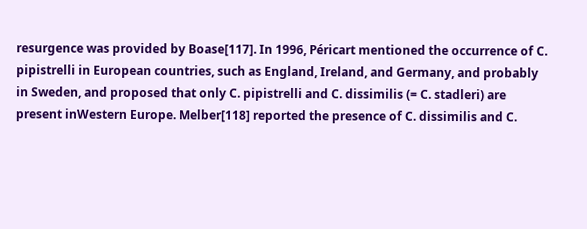resurgence was provided by Boase[117]. In 1996, Péricart mentioned the occurrence of C. pipistrelli in European countries, such as England, Ireland, and Germany, and probably in Sweden, and proposed that only C. pipistrelli and C. dissimilis (= C. stadleri) are present inWestern Europe. Melber[118] reported the presence of C. dissimilis and C.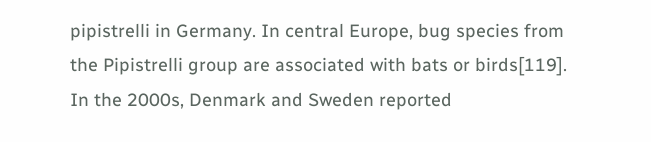pipistrelli in Germany. In central Europe, bug species from the Pipistrelli group are associated with bats or birds[119]. In the 2000s, Denmark and Sweden reported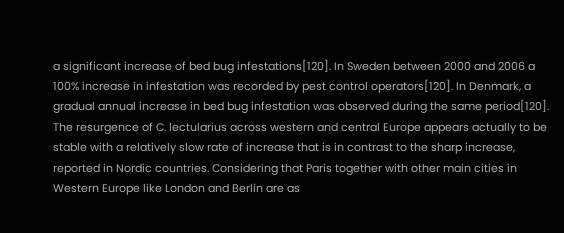a significant increase of bed bug infestations[120]. In Sweden between 2000 and 2006 a 100% increase in infestation was recorded by pest control operators[120]. In Denmark, a gradual annual increase in bed bug infestation was observed during the same period[120]. The resurgence of C. lectularius across western and central Europe appears actually to be stable with a relatively slow rate of increase that is in contrast to the sharp increase, reported in Nordic countries. Considering that Paris together with other main cities in Western Europe like London and Berlin are as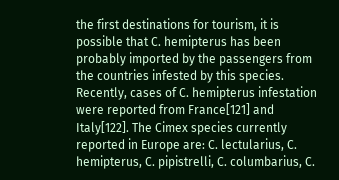the first destinations for tourism, it is possible that C. hemipterus has been probably imported by the passengers from the countries infested by this species. Recently, cases of C. hemipterus infestation were reported from France[121] and Italy[122]. The Cimex species currently reported in Europe are: C. lectularius, C. hemipterus, C. pipistrelli, C. columbarius, C.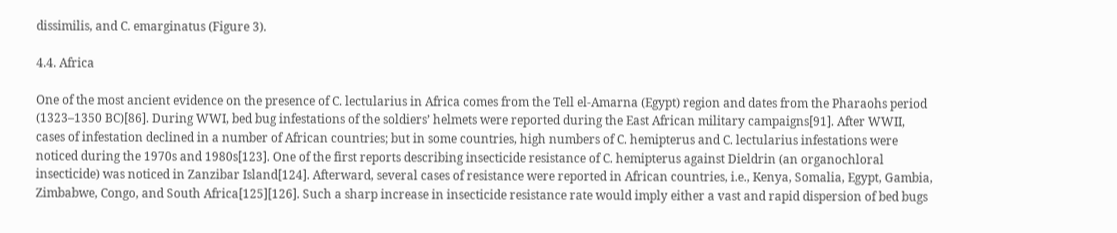dissimilis, and C. emarginatus (Figure 3).

4.4. Africa

One of the most ancient evidence on the presence of C. lectularius in Africa comes from the Tell el-Amarna (Egypt) region and dates from the Pharaohs period (1323–1350 BC)[86]. During WWI, bed bug infestations of the soldiers’ helmets were reported during the East African military campaigns[91]. After WWII, cases of infestation declined in a number of African countries; but in some countries, high numbers of C. hemipterus and C. lectularius infestations were noticed during the 1970s and 1980s[123]. One of the first reports describing insecticide resistance of C. hemipterus against Dieldrin (an organochloral insecticide) was noticed in Zanzibar Island[124]. Afterward, several cases of resistance were reported in African countries, i.e., Kenya, Somalia, Egypt, Gambia, Zimbabwe, Congo, and South Africa[125][126]. Such a sharp increase in insecticide resistance rate would imply either a vast and rapid dispersion of bed bugs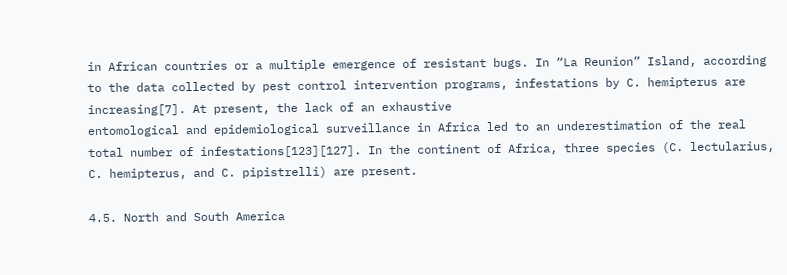in African countries or a multiple emergence of resistant bugs. In “La Reunion” Island, according to the data collected by pest control intervention programs, infestations by C. hemipterus are increasing[7]. At present, the lack of an exhaustive
entomological and epidemiological surveillance in Africa led to an underestimation of the real total number of infestations[123][127]. In the continent of Africa, three species (C. lectularius, C. hemipterus, and C. pipistrelli) are present.

4.5. North and South America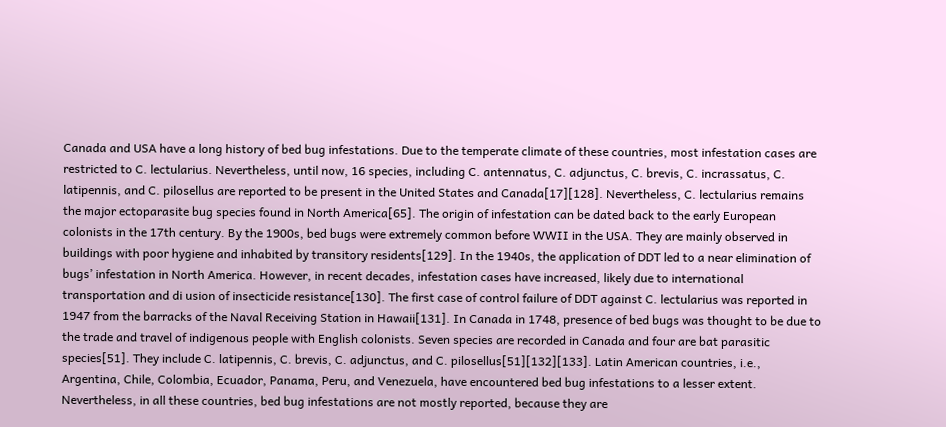Canada and USA have a long history of bed bug infestations. Due to the temperate climate of these countries, most infestation cases are restricted to C. lectularius. Nevertheless, until now, 16 species, including C. antennatus, C. adjunctus, C. brevis, C. incrassatus, C. latipennis, and C. pilosellus are reported to be present in the United States and Canada[17][128]. Nevertheless, C. lectularius remains the major ectoparasite bug species found in North America[65]. The origin of infestation can be dated back to the early European colonists in the 17th century. By the 1900s, bed bugs were extremely common before WWII in the USA. They are mainly observed in buildings with poor hygiene and inhabited by transitory residents[129]. In the 1940s, the application of DDT led to a near elimination of bugs’ infestation in North America. However, in recent decades, infestation cases have increased, likely due to international transportation and di usion of insecticide resistance[130]. The first case of control failure of DDT against C. lectularius was reported in 1947 from the barracks of the Naval Receiving Station in Hawaii[131]. In Canada in 1748, presence of bed bugs was thought to be due to the trade and travel of indigenous people with English colonists. Seven species are recorded in Canada and four are bat parasitic species[51]. They include C. latipennis, C. brevis, C. adjunctus, and C. pilosellus[51][132][133]. Latin American countries, i.e., Argentina, Chile, Colombia, Ecuador, Panama, Peru, and Venezuela, have encountered bed bug infestations to a lesser extent. Nevertheless, in all these countries, bed bug infestations are not mostly reported, because they are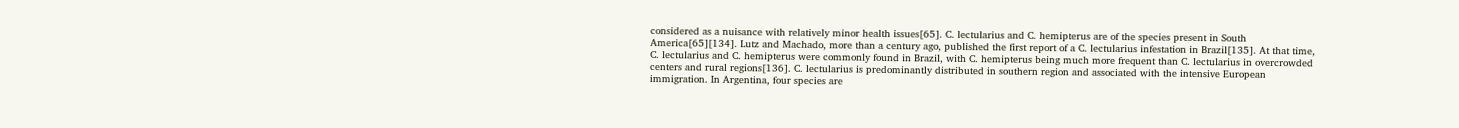considered as a nuisance with relatively minor health issues[65]. C. lectularius and C. hemipterus are of the species present in South America[65][134]. Lutz and Machado, more than a century ago, published the first report of a C. lectularius infestation in Brazil[135]. At that time, C. lectularius and C. hemipterus were commonly found in Brazil, with C. hemipterus being much more frequent than C. lectularius in overcrowded centers and rural regions[136]. C. lectularius is predominantly distributed in southern region and associated with the intensive European immigration. In Argentina, four species are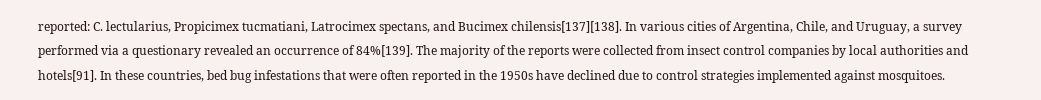reported: C. lectularius, Propicimex tucmatiani, Latrocimex spectans, and Bucimex chilensis[137][138]. In various cities of Argentina, Chile, and Uruguay, a survey performed via a questionary revealed an occurrence of 84%[139]. The majority of the reports were collected from insect control companies by local authorities and hotels[91]. In these countries, bed bug infestations that were often reported in the 1950s have declined due to control strategies implemented against mosquitoes.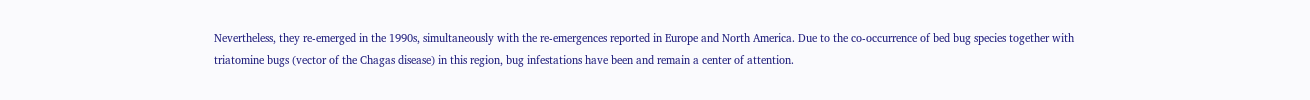Nevertheless, they re-emerged in the 1990s, simultaneously with the re-emergences reported in Europe and North America. Due to the co-occurrence of bed bug species together with triatomine bugs (vector of the Chagas disease) in this region, bug infestations have been and remain a center of attention.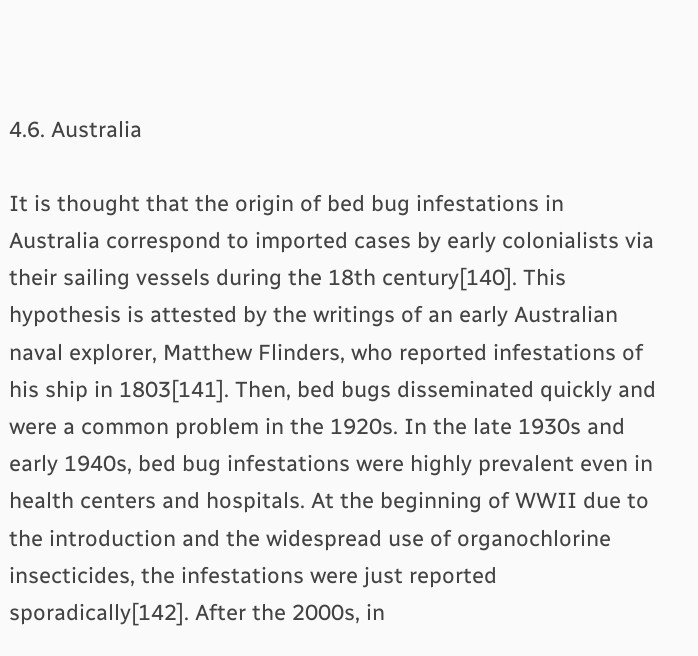4.6. Australia

It is thought that the origin of bed bug infestations in Australia correspond to imported cases by early colonialists via their sailing vessels during the 18th century[140]. This hypothesis is attested by the writings of an early Australian naval explorer, Matthew Flinders, who reported infestations of his ship in 1803[141]. Then, bed bugs disseminated quickly and were a common problem in the 1920s. In the late 1930s and early 1940s, bed bug infestations were highly prevalent even in health centers and hospitals. At the beginning of WWII due to the introduction and the widespread use of organochlorine insecticides, the infestations were just reported sporadically[142]. After the 2000s, in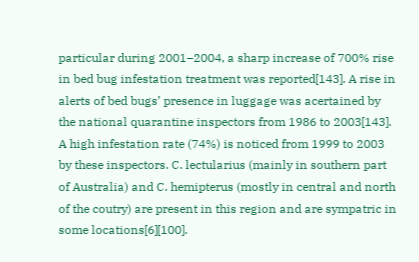particular during 2001–2004, a sharp increase of 700% rise in bed bug infestation treatment was reported[143]. A rise in alerts of bed bugs’ presence in luggage was acertained by the national quarantine inspectors from 1986 to 2003[143]. A high infestation rate (74%) is noticed from 1999 to 2003 by these inspectors. C. lectularius (mainly in southern part of Australia) and C. hemipterus (mostly in central and north of the coutry) are present in this region and are sympatric in some locations[6][100].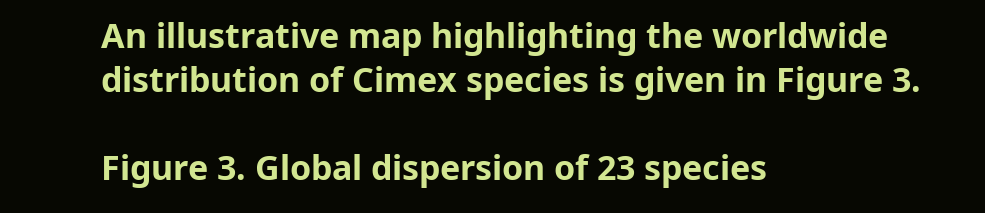An illustrative map highlighting the worldwide distribution of Cimex species is given in Figure 3.

Figure 3. Global dispersion of 23 species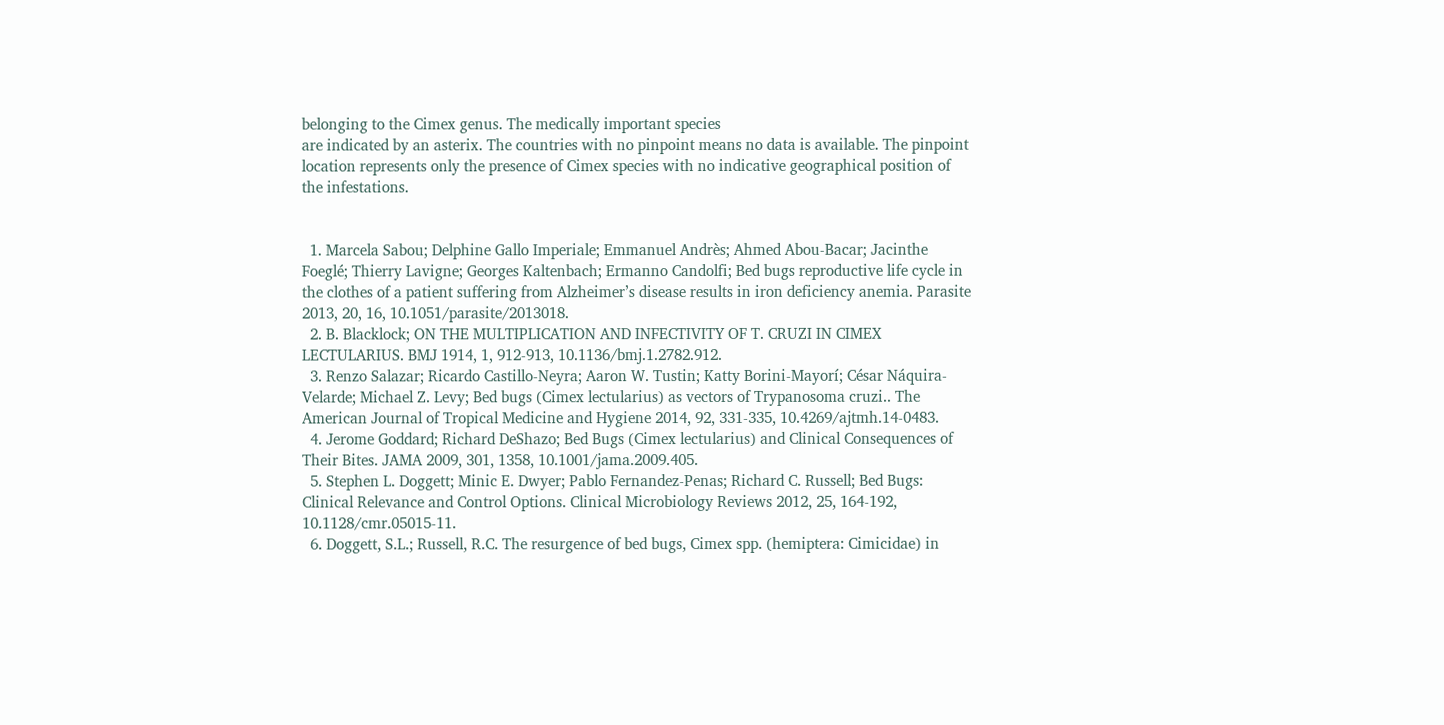belonging to the Cimex genus. The medically important species
are indicated by an asterix. The countries with no pinpoint means no data is available. The pinpoint
location represents only the presence of Cimex species with no indicative geographical position of
the infestations.


  1. Marcela Sabou; Delphine Gallo Imperiale; Emmanuel Andrès; Ahmed Abou-Bacar; Jacinthe Foeglé; Thierry Lavigne; Georges Kaltenbach; Ermanno Candolfi; Bed bugs reproductive life cycle in the clothes of a patient suffering from Alzheimer’s disease results in iron deficiency anemia. Parasite 2013, 20, 16, 10.1051/parasite/2013018.
  2. B. Blacklock; ON THE MULTIPLICATION AND INFECTIVITY OF T. CRUZI IN CIMEX LECTULARIUS. BMJ 1914, 1, 912-913, 10.1136/bmj.1.2782.912.
  3. Renzo Salazar; Ricardo Castillo-Neyra; Aaron W. Tustin; Katty Borini-Mayorí; César Náquira-Velarde; Michael Z. Levy; Bed bugs (Cimex lectularius) as vectors of Trypanosoma cruzi.. The American Journal of Tropical Medicine and Hygiene 2014, 92, 331-335, 10.4269/ajtmh.14-0483.
  4. Jerome Goddard; Richard DeShazo; Bed Bugs (Cimex lectularius) and Clinical Consequences of Their Bites. JAMA 2009, 301, 1358, 10.1001/jama.2009.405.
  5. Stephen L. Doggett; Minic E. Dwyer; Pablo Fernandez-Penas; Richard C. Russell; Bed Bugs: Clinical Relevance and Control Options. Clinical Microbiology Reviews 2012, 25, 164-192, 10.1128/cmr.05015-11.
  6. Doggett, S.L.; Russell, R.C. The resurgence of bed bugs, Cimex spp. (hemiptera: Cimicidae) in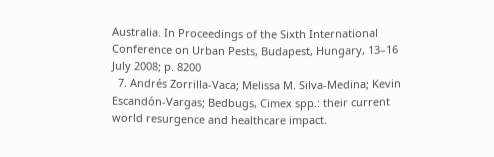Australia. In Proceedings of the Sixth International Conference on Urban Pests, Budapest, Hungary, 13–16 July 2008; p. 8200
  7. Andrés Zorrilla-Vaca; Melissa M. Silva-Medina; Kevin Escandón-Vargas; Bedbugs, Cimex spp.: their current world resurgence and healthcare impact.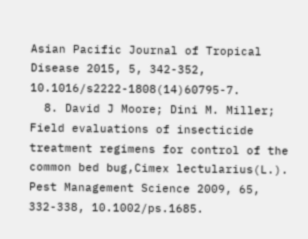Asian Pacific Journal of Tropical Disease 2015, 5, 342-352, 10.1016/s2222-1808(14)60795-7.
  8. David J Moore; Dini M. Miller; Field evaluations of insecticide treatment regimens for control of the common bed bug,Cimex lectularius(L.). Pest Management Science 2009, 65, 332-338, 10.1002/ps.1685.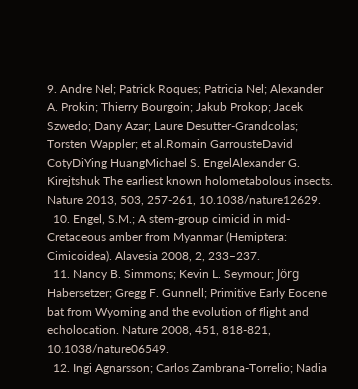9. Andre Nel; Patrick Roques; Patricia Nel; Alexander A. Prokin; Thierry Bourgoin; Jakub Prokop; Jacek Szwedo; Dany Azar; Laure Desutter-Grandcolas; Torsten Wappler; et al.Romain GarrousteDavid CotyDiYing HuangMichael S. EngelAlexander G. Kirejtshuk The earliest known holometabolous insects. Nature 2013, 503, 257-261, 10.1038/nature12629.
  10. Engel, S.M.; A stem-group cimicid in mid-Cretaceous amber from Myanmar (Hemiptera: Cimicoidea). Alavesia 2008, 2, 233–237.
  11. Nancy B. Simmons; Kevin L. Seymour; Jörg Habersetzer; Gregg F. Gunnell; Primitive Early Eocene bat from Wyoming and the evolution of flight and echolocation. Nature 2008, 451, 818-821, 10.1038/nature06549.
  12. Ingi Agnarsson; Carlos Zambrana-Torrelio; Nadia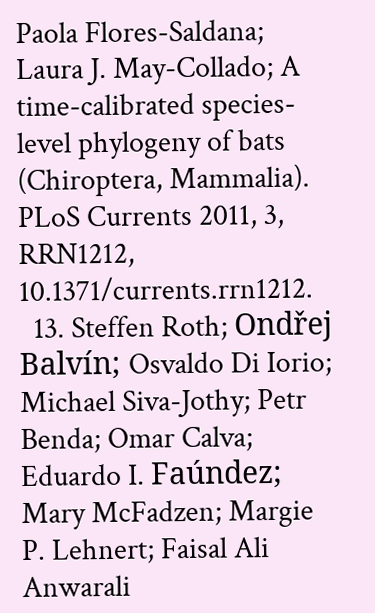Paola Flores-Saldana; Laura J. May-Collado; A time-calibrated species-level phylogeny of bats (Chiroptera, Mammalia). PLoS Currents 2011, 3, RRN1212, 10.1371/currents.rrn1212.
  13. Steffen Roth; Ondřej Balvín; Osvaldo Di Iorio; Michael Siva-Jothy; Petr Benda; Omar Calva; Eduardo I. Faúndez; Mary McFadzen; Margie P. Lehnert; Faisal Ali Anwarali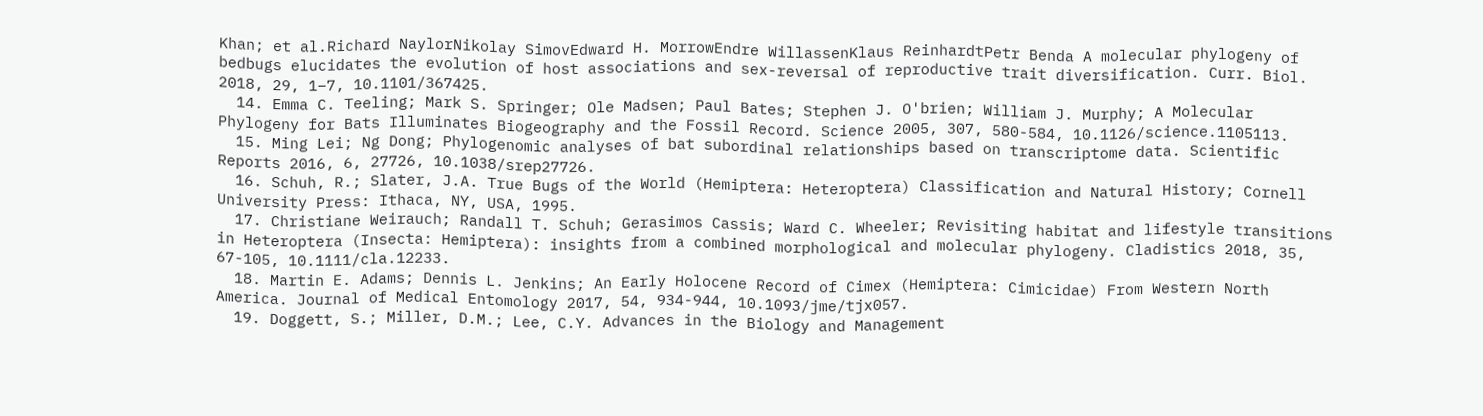Khan; et al.Richard NaylorNikolay SimovEdward H. MorrowEndre WillassenKlaus ReinhardtPetr Benda A molecular phylogeny of bedbugs elucidates the evolution of host associations and sex-reversal of reproductive trait diversification. Curr. Biol. 2018, 29, 1–7, 10.1101/367425.
  14. Emma C. Teeling; Mark S. Springer; Ole Madsen; Paul Bates; Stephen J. O'brien; William J. Murphy; A Molecular Phylogeny for Bats Illuminates Biogeography and the Fossil Record. Science 2005, 307, 580-584, 10.1126/science.1105113.
  15. Ming Lei; Ng Dong; Phylogenomic analyses of bat subordinal relationships based on transcriptome data. Scientific Reports 2016, 6, 27726, 10.1038/srep27726.
  16. Schuh, R.; Slater, J.A. True Bugs of the World (Hemiptera: Heteroptera) Classification and Natural History; Cornell University Press: Ithaca, NY, USA, 1995.
  17. Christiane Weirauch; Randall T. Schuh; Gerasimos Cassis; Ward C. Wheeler; Revisiting habitat and lifestyle transitions in Heteroptera (Insecta: Hemiptera): insights from a combined morphological and molecular phylogeny. Cladistics 2018, 35, 67-105, 10.1111/cla.12233.
  18. Martin E. Adams; Dennis L. Jenkins; An Early Holocene Record of Cimex (Hemiptera: Cimicidae) From Western North America. Journal of Medical Entomology 2017, 54, 934-944, 10.1093/jme/tjx057.
  19. Doggett, S.; Miller, D.M.; Lee, C.Y. Advances in the Biology and Management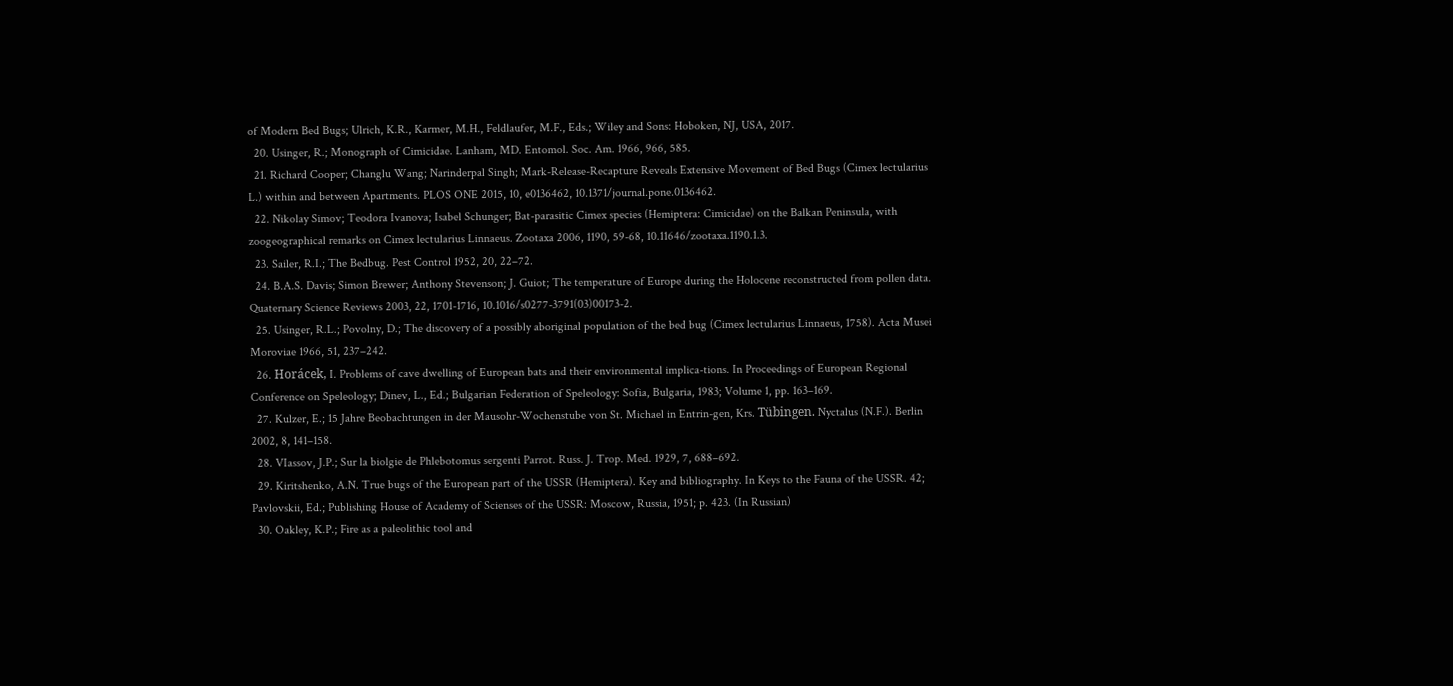of Modern Bed Bugs; Ulrich, K.R., Karmer, M.H., Feldlaufer, M.F., Eds.; Wiley and Sons: Hoboken, NJ, USA, 2017.
  20. Usinger, R.; Monograph of Cimicidae. Lanham, MD. Entomol. Soc. Am. 1966, 966, 585.
  21. Richard Cooper; Changlu Wang; Narinderpal Singh; Mark-Release-Recapture Reveals Extensive Movement of Bed Bugs (Cimex lectularius L.) within and between Apartments. PLOS ONE 2015, 10, e0136462, 10.1371/journal.pone.0136462.
  22. Nikolay Simov; Teodora Ivanova; Isabel Schunger; Bat-parasitic Cimex species (Hemiptera: Cimicidae) on the Balkan Peninsula, with zoogeographical remarks on Cimex lectularius Linnaeus. Zootaxa 2006, 1190, 59-68, 10.11646/zootaxa.1190.1.3.
  23. Sailer, R.I.; The Bedbug. Pest Control 1952, 20, 22–72.
  24. B.A.S. Davis; Simon Brewer; Anthony Stevenson; J. Guiot; The temperature of Europe during the Holocene reconstructed from pollen data. Quaternary Science Reviews 2003, 22, 1701-1716, 10.1016/s0277-3791(03)00173-2.
  25. Usinger, R.L.; Povolny, D.; The discovery of a possibly aboriginal population of the bed bug (Cimex lectularius Linnaeus, 1758). Acta Musei Moroviae 1966, 51, 237–242.
  26. Horácek, I. Problems of cave dwelling of European bats and their environmental implica-tions. In Proceedings of European Regional Conference on Speleology; Dinev, L., Ed.; Bulgarian Federation of Speleology: Sofia, Bulgaria, 1983; Volume 1, pp. 163–169.
  27. Kulzer, E.; 15 Jahre Beobachtungen in der Mausohr-Wochenstube von St. Michael in Entrin-gen, Krs. Tübingen. Nyctalus (N.F.). Berlin 2002, 8, 141–158.
  28. VIassov, J.P.; Sur la biolgie de Phlebotomus sergenti Parrot. Russ. J. Trop. Med. 1929, 7, 688–692.
  29. Kiritshenko, A.N. True bugs of the European part of the USSR (Hemiptera). Key and bibliography. In Keys to the Fauna of the USSR. 42; Pavlovskii, Ed.; Publishing House of Academy of Scienses of the USSR: Moscow, Russia, 1951; p. 423. (In Russian)
  30. Oakley, K.P.; Fire as a paleolithic tool and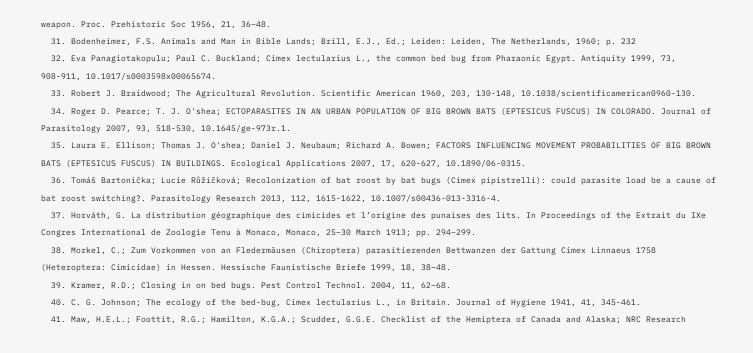weapon. Proc. Prehistoric Soc 1956, 21, 36–48.
  31. Bodenheimer, F.S. Animals and Man in Bible Lands; Brill, E.J., Ed.; Leiden: Leiden, The Netherlands, 1960; p. 232
  32. Eva Panagiotakopulu; Paul C. Buckland; Cimex lectularius L., the common bed bug from Pharaonic Egypt. Antiquity 1999, 73, 908-911, 10.1017/s0003598x00065674.
  33. Robert J. Braidwood; The Agricultural Revolution. Scientific American 1960, 203, 130-148, 10.1038/scientificamerican0960-130.
  34. Roger D. Pearce; T. J. O'shea; ECTOPARASITES IN AN URBAN POPULATION OF BIG BROWN BATS (EPTESICUS FUSCUS) IN COLORADO. Journal of Parasitology 2007, 93, 518-530, 10.1645/ge-973r.1.
  35. Laura E. Ellison; Thomas J. O'shea; Daniel J. Neubaum; Richard A. Bowen; FACTORS INFLUENCING MOVEMENT PROBABILITIES OF BIG BROWN BATS (EPTESICUS FUSCUS) IN BUILDINGS. Ecological Applications 2007, 17, 620-627, 10.1890/06-0315.
  36. Tomáš Bartonička; Lucie Růžičková; Recolonization of bat roost by bat bugs (Cimex pipistrelli): could parasite load be a cause of bat roost switching?. Parasitology Research 2013, 112, 1615-1622, 10.1007/s00436-013-3316-4.
  37. Horváth, G. La distribution géographique des cimicides et l’origine des punaises des lits. In Proceedings of the Extrait du IXe Congres International de Zoologie Tenu à Monaco, Monaco, 25–30 March 1913; pp. 294–299.
  38. Morkel, C.; Zum Vorkommen von an Fledermäusen (Chiroptera) parasitierenden Bettwanzen der Gattung Cimex Linnaeus 1758 (Heteroptera: Cimicidae) in Hessen. Hessische Faunistische Briefe 1999, 18, 38–48.
  39. Kramer, R.D.; Closing in on bed bugs. Pest Control Technol. 2004, 11, 62–68.
  40. C. G. Johnson; The ecology of the bed-bug, Cimex lectularius L., in Britain. Journal of Hygiene 1941, 41, 345-461.
  41. Maw, H.E.L.; Foottit, R.G.; Hamilton, K.G.A.; Scudder, G.G.E. Checklist of the Hemiptera of Canada and Alaska; NRC Research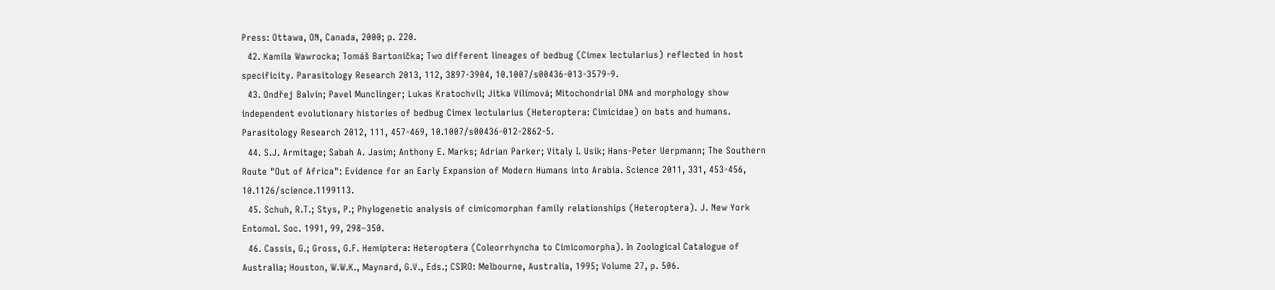Press: Ottawa, ON, Canada, 2000; p. 220.
  42. Kamila Wawrocka; Tomáš Bartonička; Two different lineages of bedbug (Cimex lectularius) reflected in host specificity. Parasitology Research 2013, 112, 3897-3904, 10.1007/s00436-013-3579-9.
  43. Ondřej Balvín; Pavel Munclinger; Lukas Kratochvil; Jitka Vilímová; Mitochondrial DNA and morphology show independent evolutionary histories of bedbug Cimex lectularius (Heteroptera: Cimicidae) on bats and humans. Parasitology Research 2012, 111, 457-469, 10.1007/s00436-012-2862-5.
  44. S.J. Armitage; Sabah A. Jasim; Anthony E. Marks; Adrian Parker; Vitaly I. Usik; Hans-Peter Uerpmann; The Southern Route "Out of Africa": Evidence for an Early Expansion of Modern Humans into Arabia. Science 2011, 331, 453-456, 10.1126/science.1199113.
  45. Schuh, R.T.; Stys, P.; Phylogenetic analysis of cimicomorphan family relationships (Heteroptera). J. New York Entomol. Soc. 1991, 99, 298–350.
  46. Cassis, G.; Gross, G.F. Hemiptera: Heteroptera (Coleorrhyncha to Cimicomorpha). In Zoological Catalogue of Australia; Houston, W.W.K., Maynard, G.V., Eds.; CSIRO: Melbourne, Australia, 1995; Volume 27, p. 506.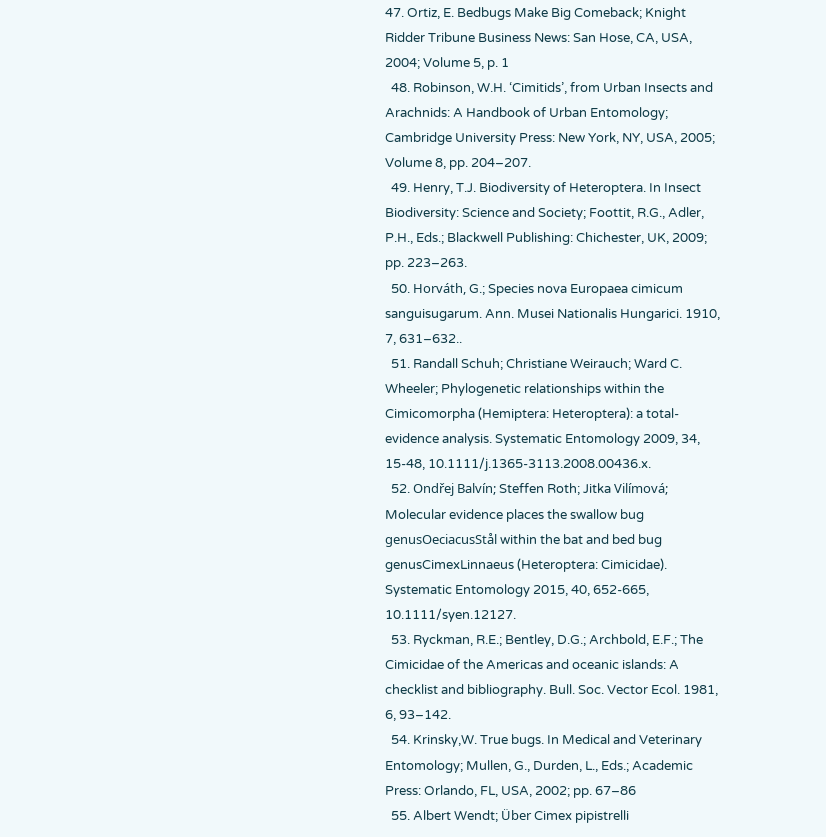47. Ortiz, E. Bedbugs Make Big Comeback; Knight Ridder Tribune Business News: San Hose, CA, USA, 2004; Volume 5, p. 1
  48. Robinson, W.H. ‘Cimitids’, from Urban Insects and Arachnids: A Handbook of Urban Entomology; Cambridge University Press: New York, NY, USA, 2005; Volume 8, pp. 204–207.
  49. Henry, T.J. Biodiversity of Heteroptera. In Insect Biodiversity: Science and Society; Foottit, R.G., Adler, P.H., Eds.; Blackwell Publishing: Chichester, UK, 2009; pp. 223–263.
  50. Horváth, G.; Species nova Europaea cimicum sanguisugarum. Ann. Musei Nationalis Hungarici. 1910, 7, 631–632..
  51. Randall Schuh; Christiane Weirauch; Ward C. Wheeler; Phylogenetic relationships within the Cimicomorpha (Hemiptera: Heteroptera): a total-evidence analysis. Systematic Entomology 2009, 34, 15-48, 10.1111/j.1365-3113.2008.00436.x.
  52. Ondřej Balvín; Steffen Roth; Jitka Vilímová; Molecular evidence places the swallow bug genusOeciacusStål within the bat and bed bug genusCimexLinnaeus (Heteroptera: Cimicidae). Systematic Entomology 2015, 40, 652-665, 10.1111/syen.12127.
  53. Ryckman, R.E.; Bentley, D.G.; Archbold, E.F.; The Cimicidae of the Americas and oceanic islands: A checklist and bibliography. Bull. Soc. Vector Ecol. 1981, 6, 93–142.
  54. Krinsky,W. True bugs. In Medical and Veterinary Entomology; Mullen, G., Durden, L., Eds.; Academic Press: Orlando, FL, USA, 2002; pp. 67–86
  55. Albert Wendt; Über Cimex pipistrelli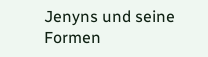Jenyns und seine Formen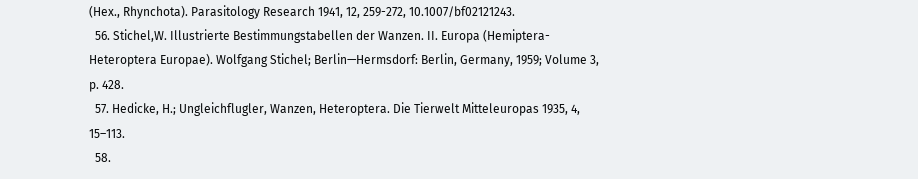(Hex., Rhynchota). Parasitology Research 1941, 12, 259-272, 10.1007/bf02121243.
  56. Stichel,W. Illustrierte Bestimmungstabellen der Wanzen. II. Europa (Hemiptera-Heteroptera Europae). Wolfgang Stichel; Berlin—Hermsdorf: Berlin, Germany, 1959; Volume 3, p. 428.
  57. Hedicke, H.; Ungleichflugler, Wanzen, Heteroptera. Die Tierwelt Mitteleuropas 1935, 4, 15–113.
  58.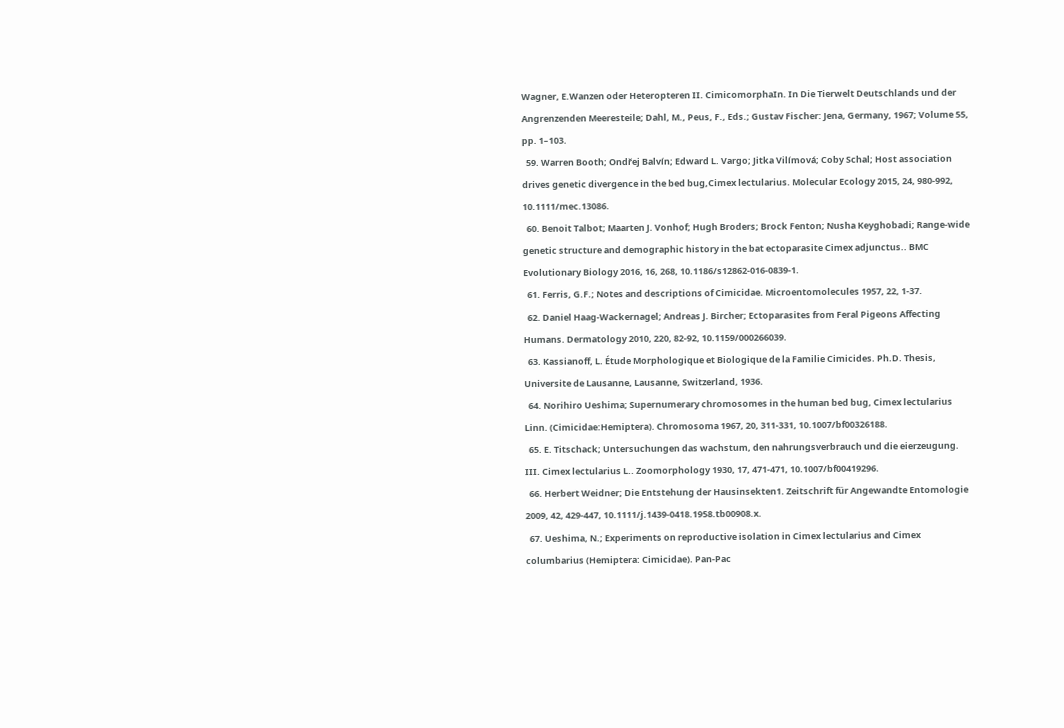Wagner, E.Wanzen oder Heteropteren II. CimicomorphaIn. In Die Tierwelt Deutschlands und der Angrenzenden Meeresteile; Dahl, M., Peus, F., Eds.; Gustav Fischer: Jena, Germany, 1967; Volume 55, pp. 1–103.
  59. Warren Booth; Ondřej Balvín; Edward L. Vargo; Jitka Vilímová; Coby Schal; Host association drives genetic divergence in the bed bug,Cimex lectularius. Molecular Ecology 2015, 24, 980-992, 10.1111/mec.13086.
  60. Benoit Talbot; Maarten J. Vonhof; Hugh Broders; Brock Fenton; Nusha Keyghobadi; Range-wide genetic structure and demographic history in the bat ectoparasite Cimex adjunctus.. BMC Evolutionary Biology 2016, 16, 268, 10.1186/s12862-016-0839-1.
  61. Ferris, G.F.; Notes and descriptions of Cimicidae. Microentomolecules 1957, 22, 1-37.
  62. Daniel Haag-Wackernagel; Andreas J. Bircher; Ectoparasites from Feral Pigeons Affecting Humans. Dermatology 2010, 220, 82-92, 10.1159/000266039.
  63. Kassianoff, L. Étude Morphologique et Biologique de la Familie Cimicides. Ph.D. Thesis, Universite de Lausanne, Lausanne, Switzerland, 1936.
  64. Norihiro Ueshima; Supernumerary chromosomes in the human bed bug, Cimex lectularius Linn. (Cimicidae:Hemiptera). Chromosoma 1967, 20, 311-331, 10.1007/bf00326188.
  65. E. Titschack; Untersuchungen das wachstum, den nahrungsverbrauch und die eierzeugung. III. Cimex lectularius L.. Zoomorphology 1930, 17, 471-471, 10.1007/bf00419296.
  66. Herbert Weidner; Die Entstehung der Hausinsekten1. Zeitschrift für Angewandte Entomologie 2009, 42, 429-447, 10.1111/j.1439-0418.1958.tb00908.x.
  67. Ueshima, N.; Experiments on reproductive isolation in Cimex lectularius and Cimex columbarius (Hemiptera: Cimicidae). Pan-Pac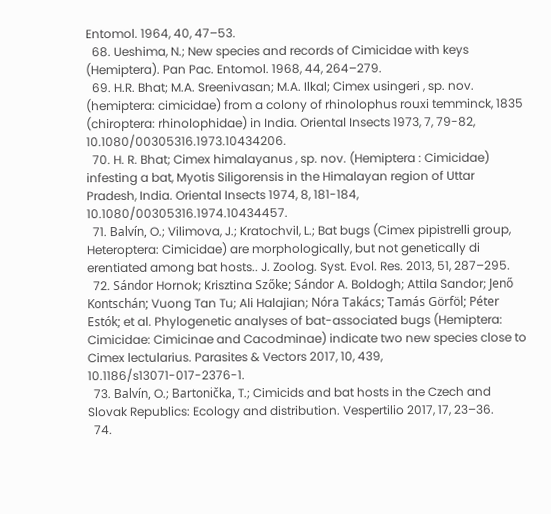Entomol. 1964, 40, 47–53.
  68. Ueshima, N.; New species and records of Cimicidae with keys (Hemiptera). Pan Pac. Entomol. 1968, 44, 264–279.
  69. H.R. Bhat; M.A. Sreenivasan; M.A. Ilkal; Cimex usingeri , sp. nov. (hemiptera: cimicidae) from a colony of rhinolophus rouxi temminck, 1835 (chiroptera: rhinolophidae) in India. Oriental Insects 1973, 7, 79-82, 10.1080/00305316.1973.10434206.
  70. H. R. Bhat; Cimex himalayanus , sp. nov. (Hemiptera : Cimicidae) infesting a bat, Myotis Siligorensis in the Himalayan region of Uttar Pradesh, India. Oriental Insects 1974, 8, 181-184, 10.1080/00305316.1974.10434457.
  71. Balvín, O.; Vilimova, J.; Kratochvil, L.; Bat bugs (Cimex pipistrelli group, Heteroptera: Cimicidae) are morphologically, but not genetically di erentiated among bat hosts.. J. Zoolog. Syst. Evol. Res. 2013, 51, 287–295.
  72. Sándor Hornok; Krisztina Szőke; Sándor A. Boldogh; Attila Sandor; Jenő Kontschán; Vuong Tan Tu; Ali Halajian; Nóra Takács; Tamás Görföl; Péter Estók; et al. Phylogenetic analyses of bat-associated bugs (Hemiptera: Cimicidae: Cimicinae and Cacodminae) indicate two new species close to Cimex lectularius. Parasites & Vectors 2017, 10, 439, 10.1186/s13071-017-2376-1.
  73. Balvín, O.; Bartonička, T.; Cimicids and bat hosts in the Czech and Slovak Republics: Ecology and distribution. Vespertilio 2017, 17, 23–36.
  74.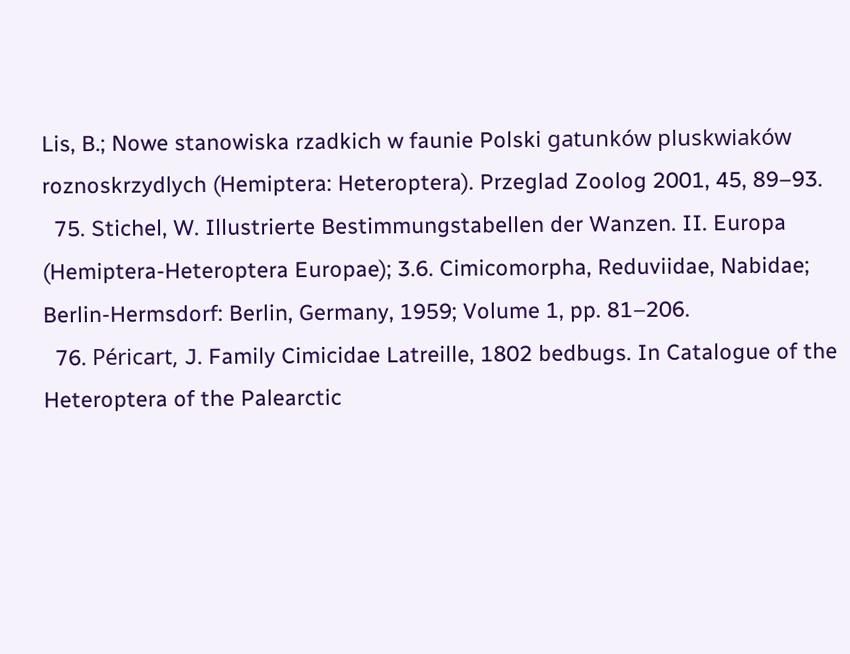Lis, B.; Nowe stanowiska rzadkich w faunie Polski gatunków pluskwiaków roznoskrzydlych (Hemiptera: Heteroptera). Przeglad Zoolog 2001, 45, 89–93.
  75. Stichel, W. Illustrierte Bestimmungstabellen der Wanzen. II. Europa (Hemiptera-Heteroptera Europae); 3.6. Cimicomorpha, Reduviidae, Nabidae; Berlin-Hermsdorf: Berlin, Germany, 1959; Volume 1, pp. 81–206.
  76. Péricart, J. Family Cimicidae Latreille, 1802 bedbugs. In Catalogue of the Heteroptera of the Palearctic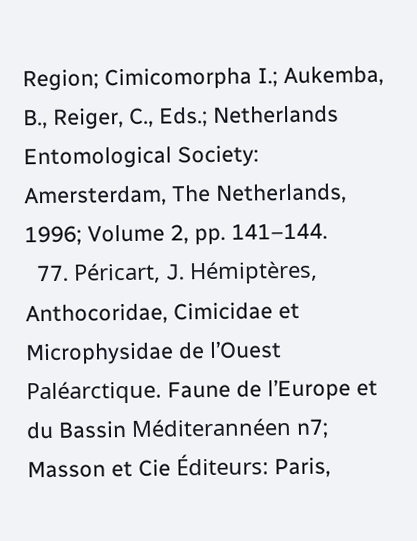Region; Cimicomorpha I.; Aukemba, B., Reiger, C., Eds.; Netherlands Entomological Society: Amersterdam, The Netherlands, 1996; Volume 2, pp. 141–144.
  77. Péricart, J. Hémiptères, Anthocoridae, Cimicidae et Microphysidae de l’Ouest Paléarctique. Faune de l’Europe et du Bassin Méditerannéen n7; Masson et Cie Éditeurs: Paris,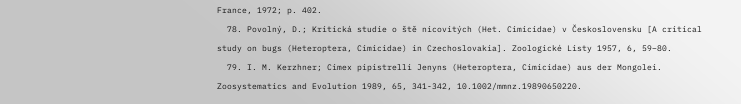France, 1972; p. 402.
  78. Povolný, D.; Kritická studie o ště nicovitých (Het. Cimicidae) v Československu [A critical study on bugs (Heteroptera, Cimicidae) in Czechoslovakia]. Zoologické Listy 1957, 6, 59–80.
  79. I. M. Kerzhner; Cimex pipistrelli Jenyns (Heteroptera, Cimicidae) aus der Mongolei. Zoosystematics and Evolution 1989, 65, 341-342, 10.1002/mmnz.19890650220.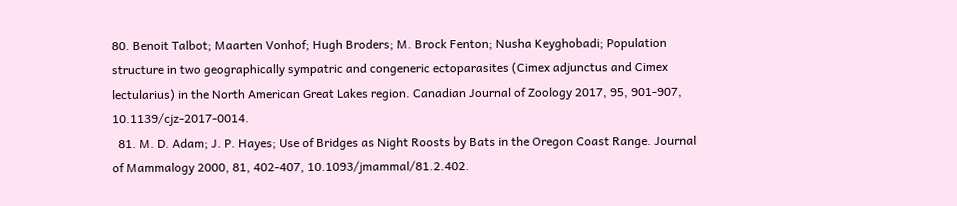80. Benoit Talbot; Maarten Vonhof; Hugh Broders; M. Brock Fenton; Nusha Keyghobadi; Population structure in two geographically sympatric and congeneric ectoparasites (Cimex adjunctus and Cimex lectularius) in the North American Great Lakes region. Canadian Journal of Zoology 2017, 95, 901-907, 10.1139/cjz-2017-0014.
  81. M. D. Adam; J. P. Hayes; Use of Bridges as Night Roosts by Bats in the Oregon Coast Range. Journal of Mammalogy 2000, 81, 402-407, 10.1093/jmammal/81.2.402.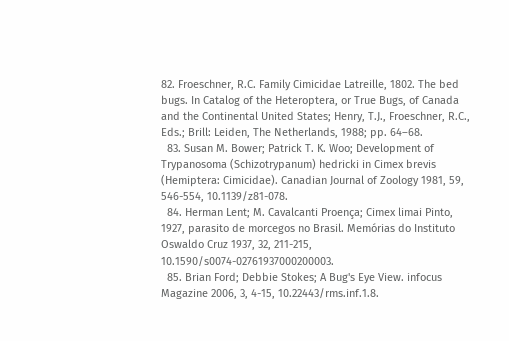82. Froeschner, R.C. Family Cimicidae Latreille, 1802. The bed bugs. In Catalog of the Heteroptera, or True Bugs, of Canada and the Continental United States; Henry, T.J., Froeschner, R.C., Eds.; Brill: Leiden, The Netherlands, 1988; pp. 64–68.
  83. Susan M. Bower; Patrick T. K. Woo; Development of Trypanosoma (Schizotrypanum) hedricki in Cimex brevis (Hemiptera: Cimicidae). Canadian Journal of Zoology 1981, 59, 546-554, 10.1139/z81-078.
  84. Herman Lent; M. Cavalcanti Proença; Cimex limai Pinto, 1927, parasito de morcegos no Brasil. Memórias do Instituto Oswaldo Cruz 1937, 32, 211-215, 10.1590/s0074-02761937000200003.
  85. Brian Ford; Debbie Stokes; A Bug's Eye View. infocus Magazine 2006, 3, 4-15, 10.22443/rms.inf.1.8.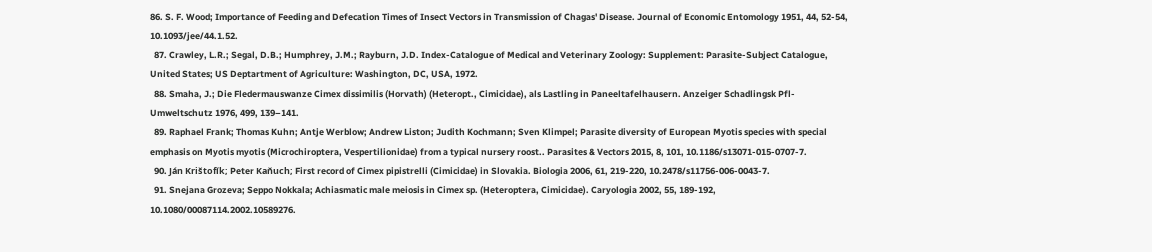86. S. F. Wood; Importance of Feeding and Defecation Times of Insect Vectors in Transmission of Chagas' Disease. Journal of Economic Entomology 1951, 44, 52-54, 10.1093/jee/44.1.52.
  87. Crawley, L.R.; Segal, D.B.; Humphrey, J.M.; Rayburn, J.D. Index-Catalogue of Medical and Veterinary Zoology: Supplement: Parasite-Subject Catalogue, United States; US Deptartment of Agriculture: Washington, DC, USA, 1972.
  88. Smaha, J.; Die Fledermauswanze Cimex dissimilis (Horvath) (Heteropt., Cimicidae), als Lastling in Paneeltafelhausern. Anzeiger Schadlingsk Pfl-Umweltschutz 1976, 499, 139–141.
  89. Raphael Frank; Thomas Kuhn; Antje Werblow; Andrew Liston; Judith Kochmann; Sven Klimpel; Parasite diversity of European Myotis species with special emphasis on Myotis myotis (Microchiroptera, Vespertilionidae) from a typical nursery roost.. Parasites & Vectors 2015, 8, 101, 10.1186/s13071-015-0707-7.
  90. Ján Krištofík; Peter Kaňuch; First record of Cimex pipistrelli (Cimicidae) in Slovakia. Biologia 2006, 61, 219-220, 10.2478/s11756-006-0043-7.
  91. Snejana Grozeva; Seppo Nokkala; Achiasmatic male meiosis in Cimex sp. (Heteroptera, Cimicidae). Caryologia 2002, 55, 189-192, 10.1080/00087114.2002.10589276.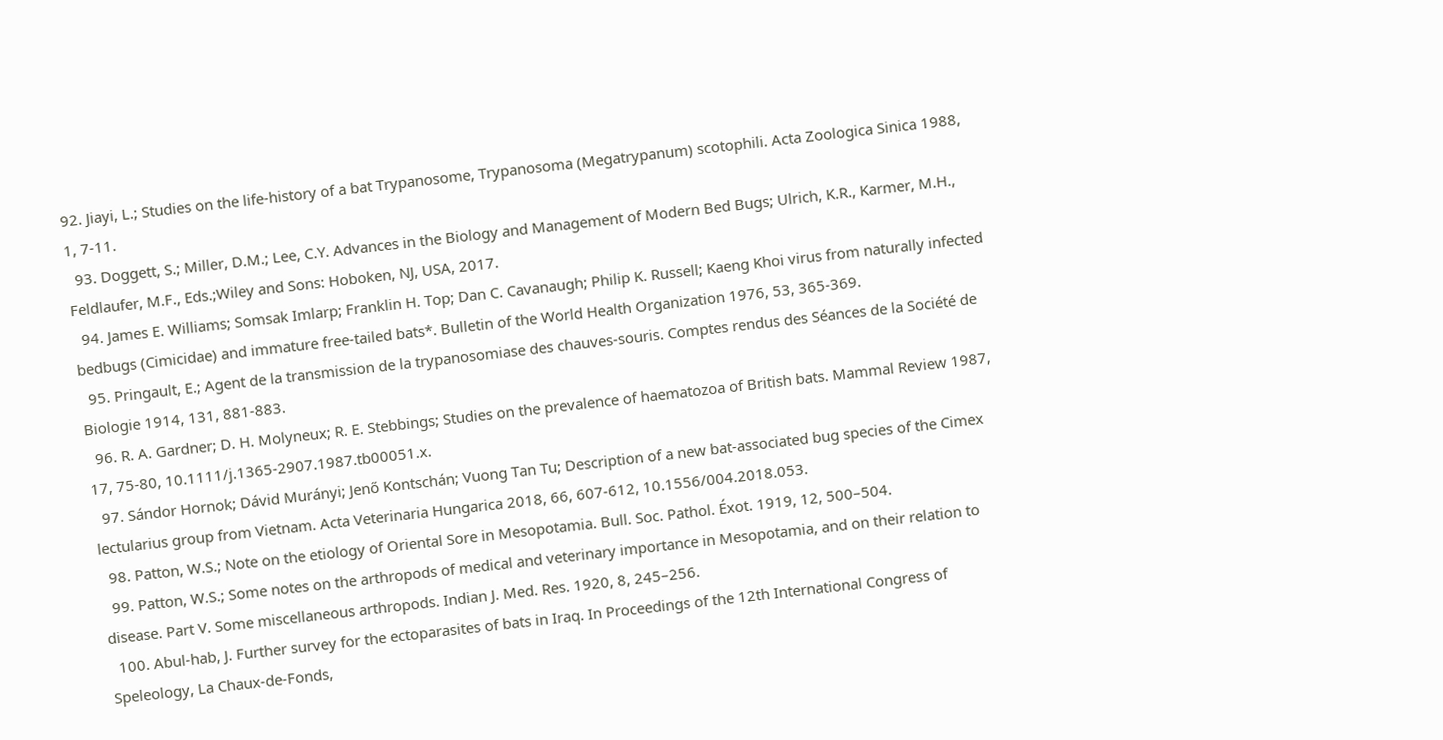92. Jiayi, L.; Studies on the life-history of a bat Trypanosome, Trypanosoma (Megatrypanum) scotophili. Acta Zoologica Sinica 1988, 1, 7-11.
  93. Doggett, S.; Miller, D.M.; Lee, C.Y. Advances in the Biology and Management of Modern Bed Bugs; Ulrich, K.R., Karmer, M.H., Feldlaufer, M.F., Eds.;Wiley and Sons: Hoboken, NJ, USA, 2017.
  94. James E. Williams; Somsak Imlarp; Franklin H. Top; Dan C. Cavanaugh; Philip K. Russell; Kaeng Khoi virus from naturally infected bedbugs (Cimicidae) and immature free-tailed bats*. Bulletin of the World Health Organization 1976, 53, 365-369.
  95. Pringault, E.; Agent de la transmission de la trypanosomiase des chauves-souris. Comptes rendus des Séances de la Société de Biologie 1914, 131, 881-883.
  96. R. A. Gardner; D. H. Molyneux; R. E. Stebbings; Studies on the prevalence of haematozoa of British bats. Mammal Review 1987, 17, 75-80, 10.1111/j.1365-2907.1987.tb00051.x.
  97. Sándor Hornok; Dávid Murányi; Jenő Kontschán; Vuong Tan Tu; Description of a new bat-associated bug species of the Cimex lectularius group from Vietnam. Acta Veterinaria Hungarica 2018, 66, 607-612, 10.1556/004.2018.053.
  98. Patton, W.S.; Note on the etiology of Oriental Sore in Mesopotamia. Bull. Soc. Pathol. Éxot. 1919, 12, 500–504.
  99. Patton, W.S.; Some notes on the arthropods of medical and veterinary importance in Mesopotamia, and on their relation to disease. Part V. Some miscellaneous arthropods. Indian J. Med. Res. 1920, 8, 245–256.
  100. Abul-hab, J. Further survey for the ectoparasites of bats in Iraq. In Proceedings of the 12th International Congress of Speleology, La Chaux-de-Fonds,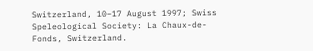Switzerland, 10–17 August 1997; Swiss Speleological Society: La Chaux-de-Fonds, Switzerland.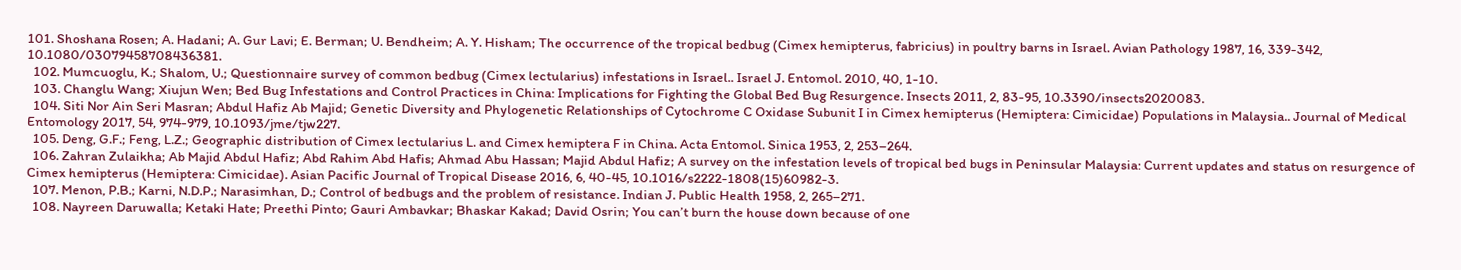101. Shoshana Rosen; A. Hadani; A. Gur Lavi; E. Berman; U. Bendheim; A. Y. Hisham; The occurrence of the tropical bedbug (Cimex hemipterus, fabricius) in poultry barns in Israel. Avian Pathology 1987, 16, 339-342, 10.1080/03079458708436381.
  102. Mumcuoglu, K.; Shalom, U.; Questionnaire survey of common bedbug (Cimex lectularius) infestations in Israel.. Israel J. Entomol. 2010, 40, 1-10.
  103. Changlu Wang; Xiujun Wen; Bed Bug Infestations and Control Practices in China: Implications for Fighting the Global Bed Bug Resurgence. Insects 2011, 2, 83-95, 10.3390/insects2020083.
  104. Siti Nor Ain Seri Masran; Abdul Hafiz Ab Majid; Genetic Diversity and Phylogenetic Relationships of Cytochrome C Oxidase Subunit I in Cimex hemipterus (Hemiptera: Cimicidae) Populations in Malaysia.. Journal of Medical Entomology 2017, 54, 974-979, 10.1093/jme/tjw227.
  105. Deng, G.F.; Feng, L.Z.; Geographic distribution of Cimex lectularius L. and Cimex hemiptera F in China. Acta Entomol. Sinica 1953, 2, 253–264.
  106. Zahran Zulaikha; Ab Majid Abdul Hafiz; Abd Rahim Abd Hafis; Ahmad Abu Hassan; Majid Abdul Hafiz; A survey on the infestation levels of tropical bed bugs in Peninsular Malaysia: Current updates and status on resurgence of Cimex hemipterus (Hemiptera: Cimicidae). Asian Pacific Journal of Tropical Disease 2016, 6, 40-45, 10.1016/s2222-1808(15)60982-3.
  107. Menon, P.B.; Karni, N.D.P.; Narasimhan, D.; Control of bedbugs and the problem of resistance. Indian J. Public Health 1958, 2, 265–271.
  108. Nayreen Daruwalla; Ketaki Hate; Preethi Pinto; Gauri Ambavkar; Bhaskar Kakad; David Osrin; You can’t burn the house down because of one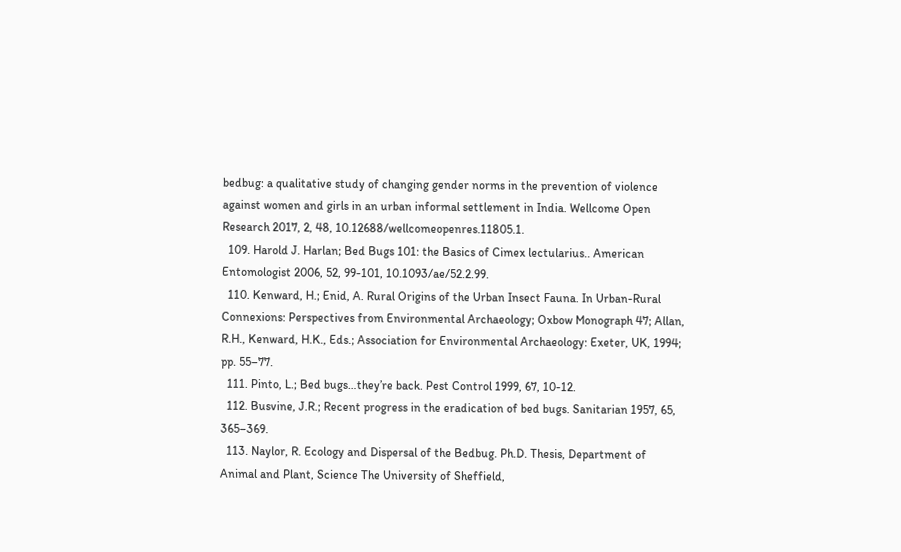bedbug: a qualitative study of changing gender norms in the prevention of violence against women and girls in an urban informal settlement in India. Wellcome Open Research 2017, 2, 48, 10.12688/wellcomeopenres.11805.1.
  109. Harold J. Harlan; Bed Bugs 101: the Basics of Cimex lectularius.. American Entomologist 2006, 52, 99-101, 10.1093/ae/52.2.99.
  110. Kenward, H.; Enid, A. Rural Origins of the Urban Insect Fauna. In Urban-Rural Connexions: Perspectives from Environmental Archaeology; Oxbow Monograph 47; Allan, R.H., Kenward, H.K., Eds.; Association for Environmental Archaeology: Exeter, UK, 1994; pp. 55–77.
  111. Pinto, L.; Bed bugs…they’re back. Pest Control 1999, 67, 10-12.
  112. Busvine, J.R.; Recent progress in the eradication of bed bugs. Sanitarian 1957, 65, 365–369.
  113. Naylor, R. Ecology and Dispersal of the Bedbug. Ph.D. Thesis, Department of Animal and Plant, Science The University of Sheffield,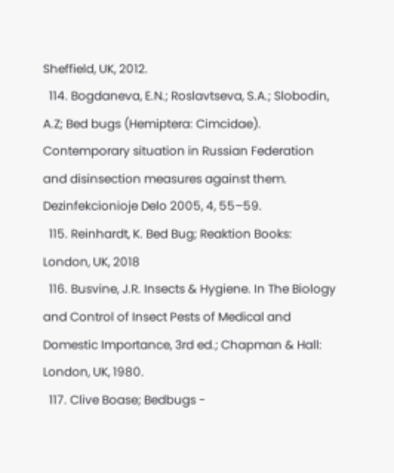Sheffield, UK, 2012.
  114. Bogdaneva, E.N.; Roslavtseva, S.A.; Slobodin, A.Z; Bed bugs (Hemiptera: Cimcidae). Contemporary situation in Russian Federation and disinsection measures against them. Dezinfekcionioje Delo 2005, 4, 55–59.
  115. Reinhardt, K. Bed Bug; Reaktion Books: London, UK, 2018
  116. Busvine, J.R. Insects & Hygiene. In The Biology and Control of Insect Pests of Medical and Domestic Importance, 3rd ed.; Chapman & Hall: London, UK, 1980.
  117. Clive Boase; Bedbugs -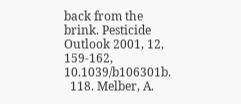back from the brink. Pesticide Outlook 2001, 12, 159-162, 10.1039/b106301b.
  118. Melber, A.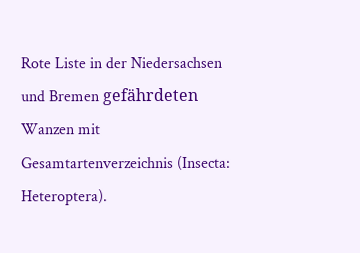Rote Liste in der Niedersachsen und Bremen gefährdeten Wanzen mit Gesamtartenverzeichnis (Insecta: Heteroptera).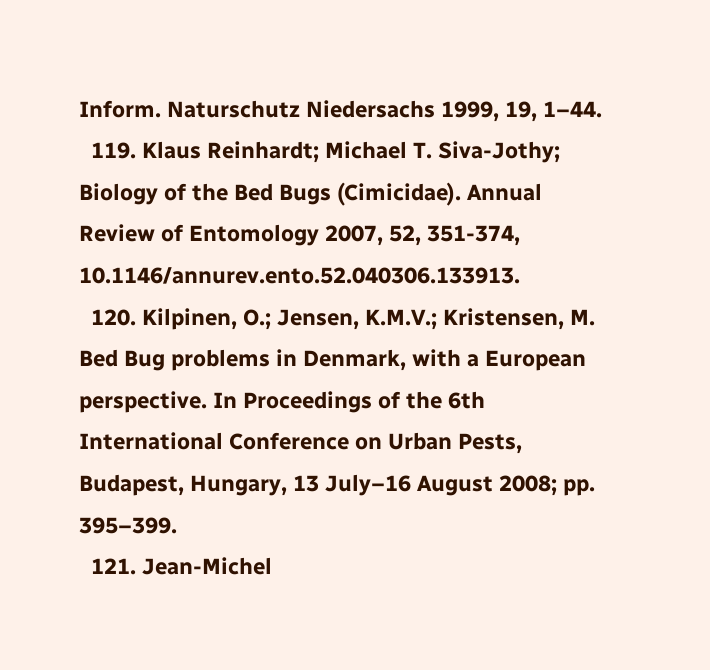Inform. Naturschutz Niedersachs 1999, 19, 1–44.
  119. Klaus Reinhardt; Michael T. Siva-Jothy; Biology of the Bed Bugs (Cimicidae). Annual Review of Entomology 2007, 52, 351-374, 10.1146/annurev.ento.52.040306.133913.
  120. Kilpinen, O.; Jensen, K.M.V.; Kristensen, M. Bed Bug problems in Denmark, with a European perspective. In Proceedings of the 6th International Conference on Urban Pests, Budapest, Hungary, 13 July–16 August 2008; pp. 395–399.
  121. Jean-Michel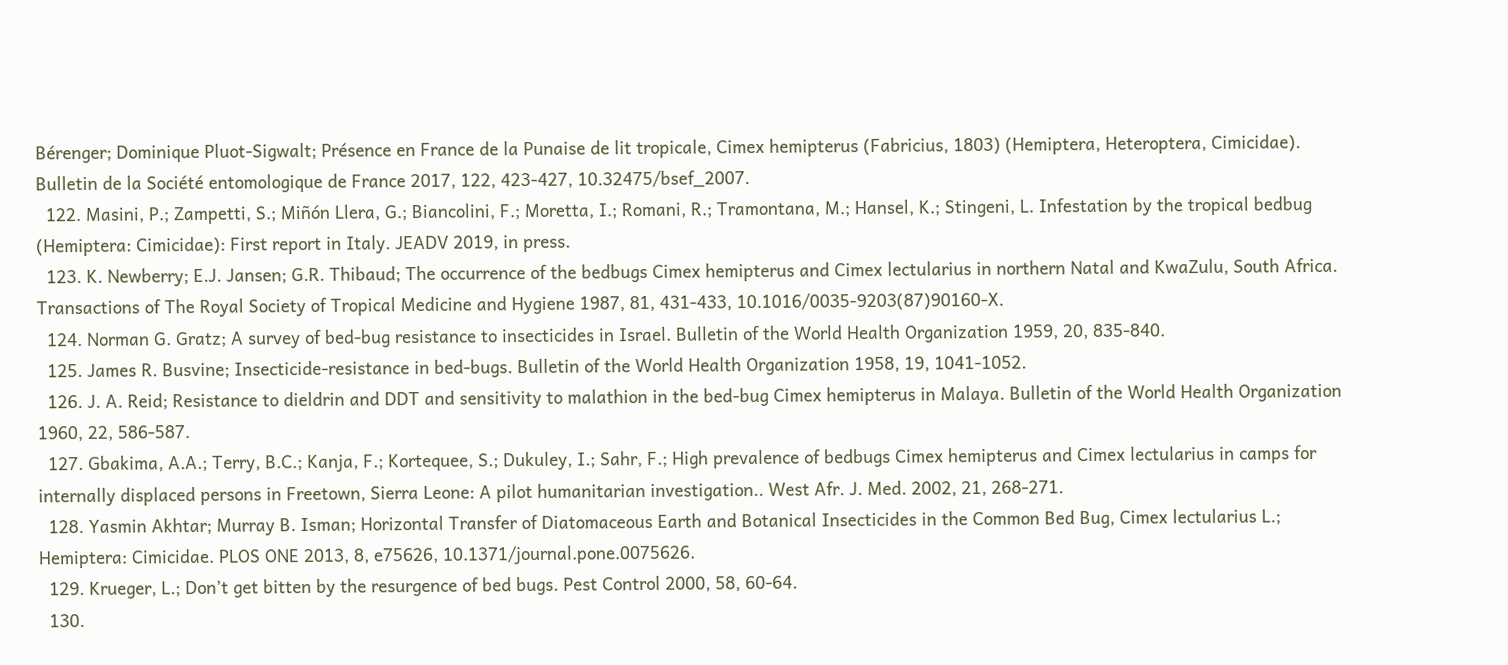Bérenger; Dominique Pluot-Sigwalt; Présence en France de la Punaise de lit tropicale, Cimex hemipterus (Fabricius, 1803) (Hemiptera, Heteroptera, Cimicidae). Bulletin de la Société entomologique de France 2017, 122, 423-427, 10.32475/bsef_2007.
  122. Masini, P.; Zampetti, S.; Miñón Llera, G.; Biancolini, F.; Moretta, I.; Romani, R.; Tramontana, M.; Hansel, K.; Stingeni, L. Infestation by the tropical bedbug (Hemiptera: Cimicidae): First report in Italy. JEADV 2019, in press.
  123. K. Newberry; E.J. Jansen; G.R. Thibaud; The occurrence of the bedbugs Cimex hemipterus and Cimex lectularius in northern Natal and KwaZulu, South Africa. Transactions of The Royal Society of Tropical Medicine and Hygiene 1987, 81, 431-433, 10.1016/0035-9203(87)90160-X.
  124. Norman G. Gratz; A survey of bed-bug resistance to insecticides in Israel. Bulletin of the World Health Organization 1959, 20, 835-840.
  125. James R. Busvine; Insecticide-resistance in bed-bugs. Bulletin of the World Health Organization 1958, 19, 1041-1052.
  126. J. A. Reid; Resistance to dieldrin and DDT and sensitivity to malathion in the bed-bug Cimex hemipterus in Malaya. Bulletin of the World Health Organization 1960, 22, 586-587.
  127. Gbakima, A.A.; Terry, B.C.; Kanja, F.; Kortequee, S.; Dukuley, I.; Sahr, F.; High prevalence of bedbugs Cimex hemipterus and Cimex lectularius in camps for internally displaced persons in Freetown, Sierra Leone: A pilot humanitarian investigation.. West Afr. J. Med. 2002, 21, 268-271.
  128. Yasmin Akhtar; Murray B. Isman; Horizontal Transfer of Diatomaceous Earth and Botanical Insecticides in the Common Bed Bug, Cimex lectularius L.; Hemiptera: Cimicidae. PLOS ONE 2013, 8, e75626, 10.1371/journal.pone.0075626.
  129. Krueger, L.; Don’t get bitten by the resurgence of bed bugs. Pest Control 2000, 58, 60-64.
  130.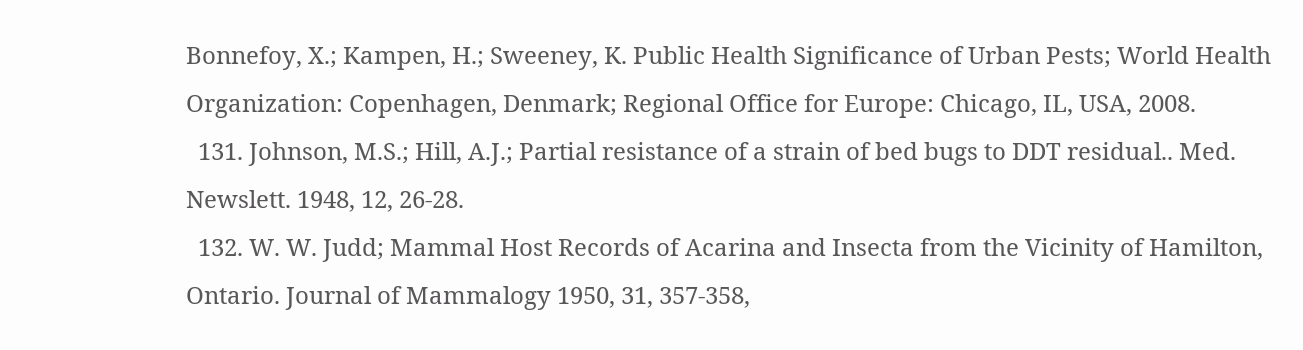Bonnefoy, X.; Kampen, H.; Sweeney, K. Public Health Significance of Urban Pests; World Health Organization: Copenhagen, Denmark; Regional Office for Europe: Chicago, IL, USA, 2008.
  131. Johnson, M.S.; Hill, A.J.; Partial resistance of a strain of bed bugs to DDT residual.. Med. Newslett. 1948, 12, 26-28.
  132. W. W. Judd; Mammal Host Records of Acarina and Insecta from the Vicinity of Hamilton, Ontario. Journal of Mammalogy 1950, 31, 357-358,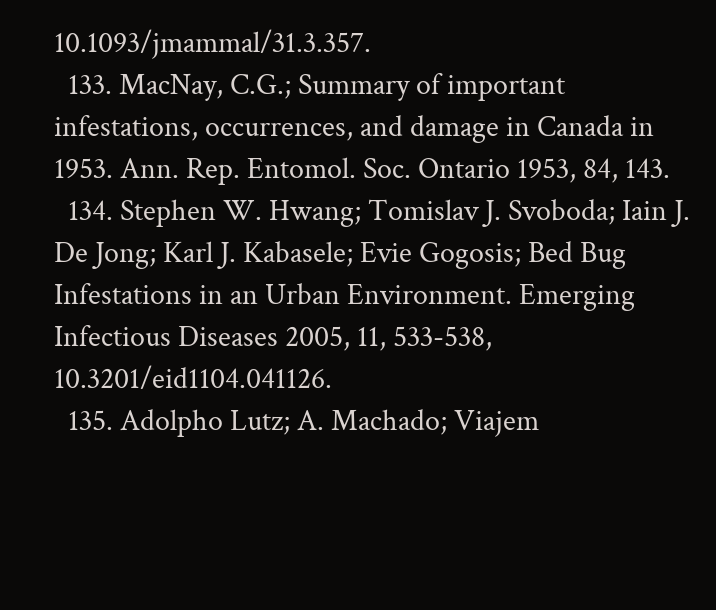10.1093/jmammal/31.3.357.
  133. MacNay, C.G.; Summary of important infestations, occurrences, and damage in Canada in 1953. Ann. Rep. Entomol. Soc. Ontario 1953, 84, 143.
  134. Stephen W. Hwang; Tomislav J. Svoboda; Iain J. De Jong; Karl J. Kabasele; Evie Gogosis; Bed Bug Infestations in an Urban Environment. Emerging Infectious Diseases 2005, 11, 533-538, 10.3201/eid1104.041126.
  135. Adolpho Lutz; A. Machado; Viajem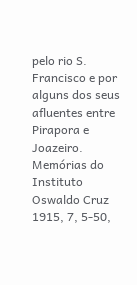pelo rio S. Francisco e por alguns dos seus afluentes entre Pirapora e Joazeiro. Memórias do Instituto Oswaldo Cruz 1915, 7, 5-50,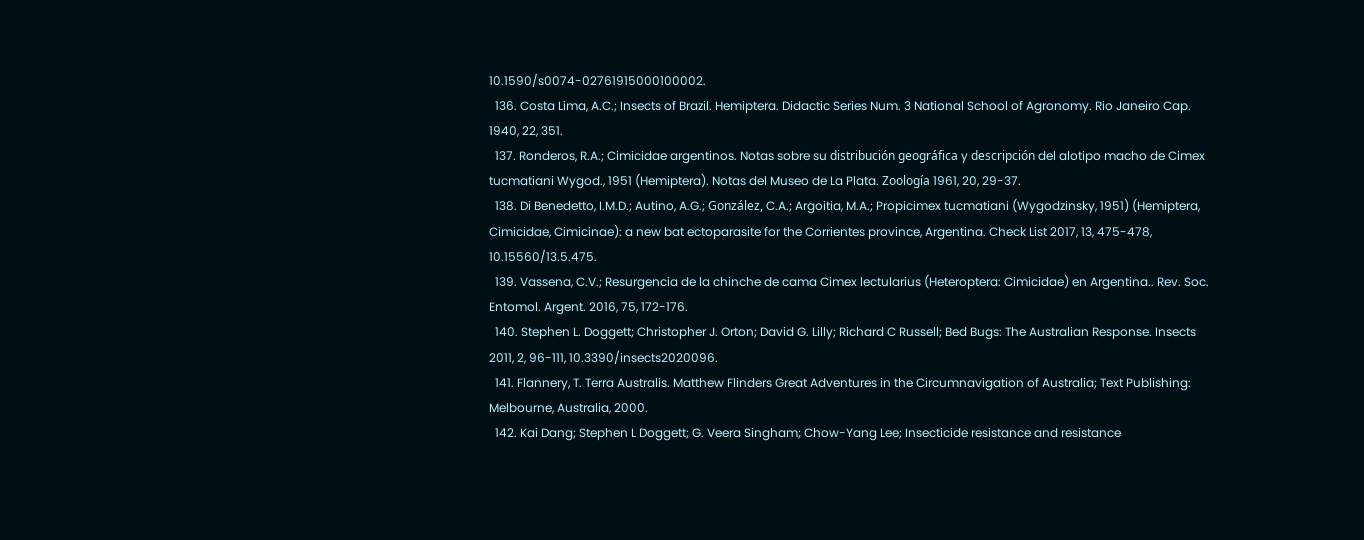10.1590/s0074-02761915000100002.
  136. Costa Lima, A.C.; Insects of Brazil. Hemiptera. Didactic Series Num. 3 National School of Agronomy. Rio Janeiro Cap. 1940, 22, 351.
  137. Ronderos, R.A.; Cimicidae argentinos. Notas sobre su distribución geográfica y descripción del alotipo macho de Cimex tucmatiani Wygod., 1951 (Hemiptera). Notas del Museo de La Plata. Zoología 1961, 20, 29-37.
  138. Di Benedetto, I.M.D.; Autino, A.G.; González, C.A.; Argoitia, M.A.; Propicimex tucmatiani (Wygodzinsky, 1951) (Hemiptera, Cimicidae, Cimicinae): a new bat ectoparasite for the Corrientes province, Argentina. Check List 2017, 13, 475-478, 10.15560/13.5.475.
  139. Vassena, C.V.; Resurgencia de la chinche de cama Cimex lectularius (Heteroptera: Cimicidae) en Argentina.. Rev. Soc. Entomol. Argent. 2016, 75, 172-176.
  140. Stephen L. Doggett; Christopher J. Orton; David G. Lilly; Richard C Russell; Bed Bugs: The Australian Response. Insects 2011, 2, 96-111, 10.3390/insects2020096.
  141. Flannery, T. Terra Australis. Matthew Flinders Great Adventures in the Circumnavigation of Australia; Text Publishing: Melbourne, Australia, 2000.
  142. Kai Dang; Stephen L Doggett; G. Veera Singham; Chow-Yang Lee; Insecticide resistance and resistance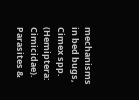mechanisms in bed bugs, Cimex spp. (Hemiptera: Cimicidae). Parasites &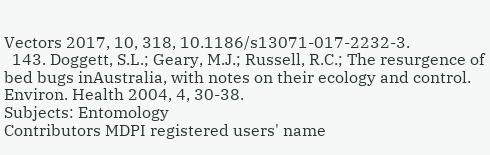Vectors 2017, 10, 318, 10.1186/s13071-017-2232-3.
  143. Doggett, S.L.; Geary, M.J.; Russell, R.C.; The resurgence of bed bugs inAustralia, with notes on their ecology and control. Environ. Health 2004, 4, 30-38.
Subjects: Entomology
Contributors MDPI registered users' name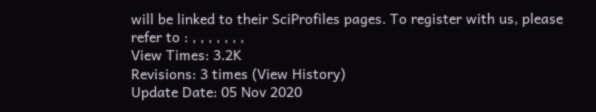will be linked to their SciProfiles pages. To register with us, please refer to : , , , , , , ,
View Times: 3.2K
Revisions: 3 times (View History)
Update Date: 05 Nov 2020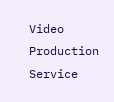Video Production Service